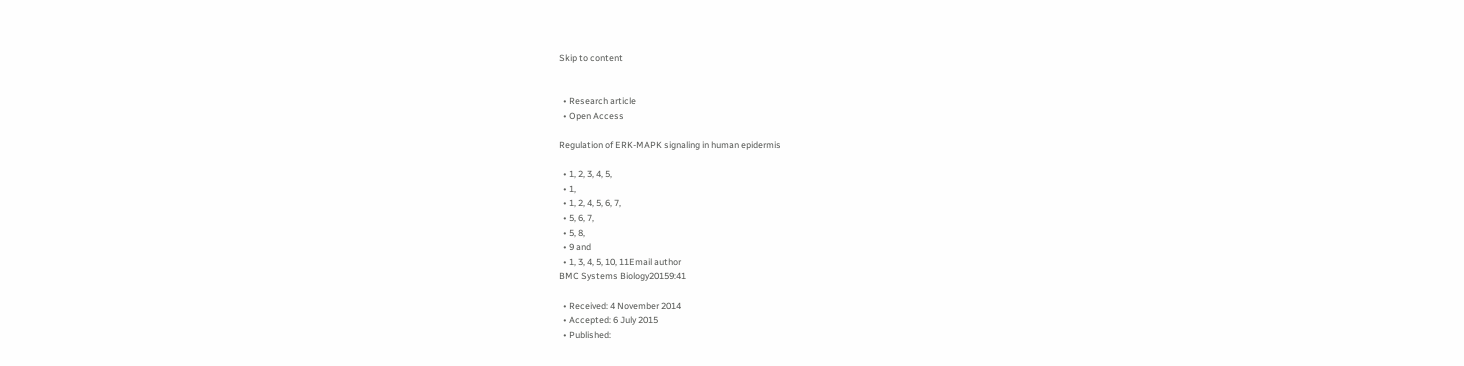Skip to content


  • Research article
  • Open Access

Regulation of ERK-MAPK signaling in human epidermis

  • 1, 2, 3, 4, 5,
  • 1,
  • 1, 2, 4, 5, 6, 7,
  • 5, 6, 7,
  • 5, 8,
  • 9 and
  • 1, 3, 4, 5, 10, 11Email author
BMC Systems Biology20159:41

  • Received: 4 November 2014
  • Accepted: 6 July 2015
  • Published: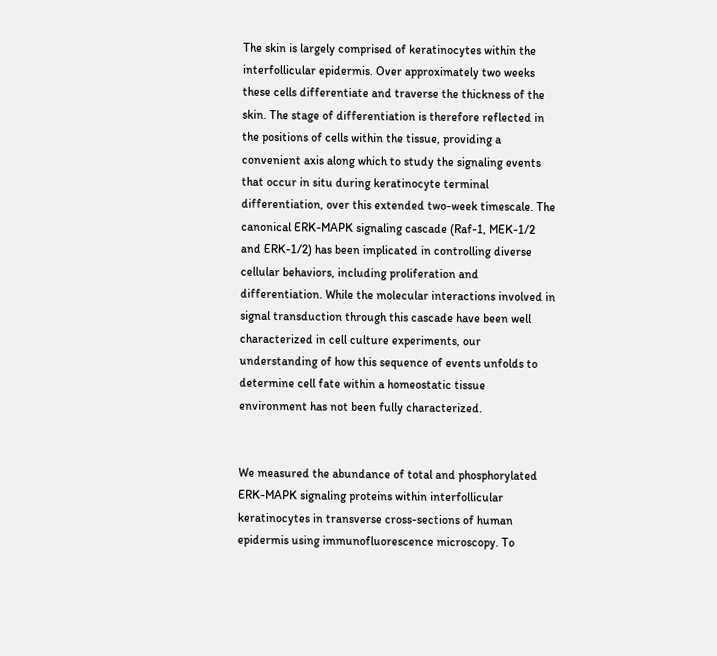The skin is largely comprised of keratinocytes within the interfollicular epidermis. Over approximately two weeks these cells differentiate and traverse the thickness of the skin. The stage of differentiation is therefore reflected in the positions of cells within the tissue, providing a convenient axis along which to study the signaling events that occur in situ during keratinocyte terminal differentiation, over this extended two-week timescale. The canonical ERK-MAPK signaling cascade (Raf-1, MEK-1/2 and ERK-1/2) has been implicated in controlling diverse cellular behaviors, including proliferation and differentiation. While the molecular interactions involved in signal transduction through this cascade have been well characterized in cell culture experiments, our understanding of how this sequence of events unfolds to determine cell fate within a homeostatic tissue environment has not been fully characterized.


We measured the abundance of total and phosphorylated ERK-MAPK signaling proteins within interfollicular keratinocytes in transverse cross-sections of human epidermis using immunofluorescence microscopy. To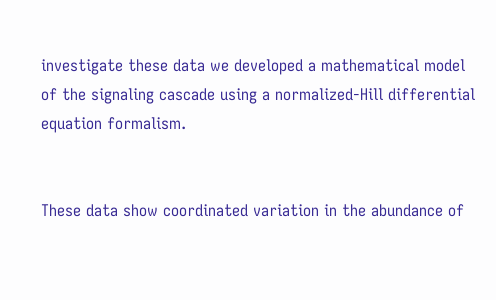investigate these data we developed a mathematical model of the signaling cascade using a normalized-Hill differential equation formalism.


These data show coordinated variation in the abundance of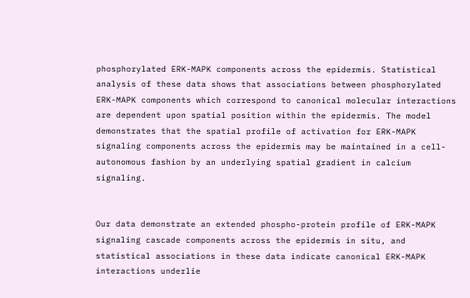phosphorylated ERK-MAPK components across the epidermis. Statistical analysis of these data shows that associations between phosphorylated ERK-MAPK components which correspond to canonical molecular interactions are dependent upon spatial position within the epidermis. The model demonstrates that the spatial profile of activation for ERK-MAPK signaling components across the epidermis may be maintained in a cell-autonomous fashion by an underlying spatial gradient in calcium signaling.


Our data demonstrate an extended phospho-protein profile of ERK-MAPK signaling cascade components across the epidermis in situ, and statistical associations in these data indicate canonical ERK-MAPK interactions underlie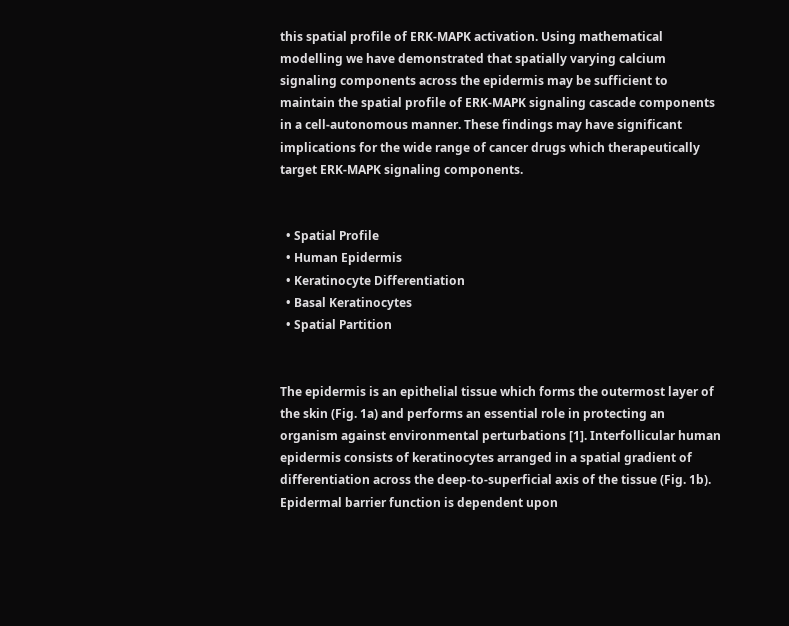this spatial profile of ERK-MAPK activation. Using mathematical modelling we have demonstrated that spatially varying calcium signaling components across the epidermis may be sufficient to maintain the spatial profile of ERK-MAPK signaling cascade components in a cell-autonomous manner. These findings may have significant implications for the wide range of cancer drugs which therapeutically target ERK-MAPK signaling components.


  • Spatial Profile
  • Human Epidermis
  • Keratinocyte Differentiation
  • Basal Keratinocytes
  • Spatial Partition


The epidermis is an epithelial tissue which forms the outermost layer of the skin (Fig. 1a) and performs an essential role in protecting an organism against environmental perturbations [1]. Interfollicular human epidermis consists of keratinocytes arranged in a spatial gradient of differentiation across the deep-to-superficial axis of the tissue (Fig. 1b). Epidermal barrier function is dependent upon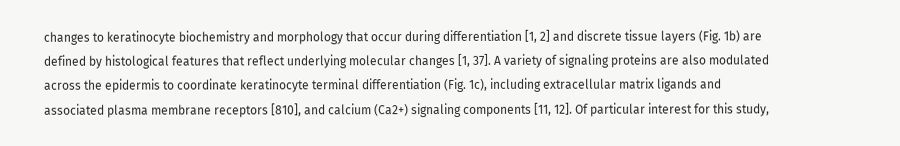changes to keratinocyte biochemistry and morphology that occur during differentiation [1, 2] and discrete tissue layers (Fig. 1b) are defined by histological features that reflect underlying molecular changes [1, 37]. A variety of signaling proteins are also modulated across the epidermis to coordinate keratinocyte terminal differentiation (Fig. 1c), including extracellular matrix ligands and associated plasma membrane receptors [810], and calcium (Ca2+) signaling components [11, 12]. Of particular interest for this study,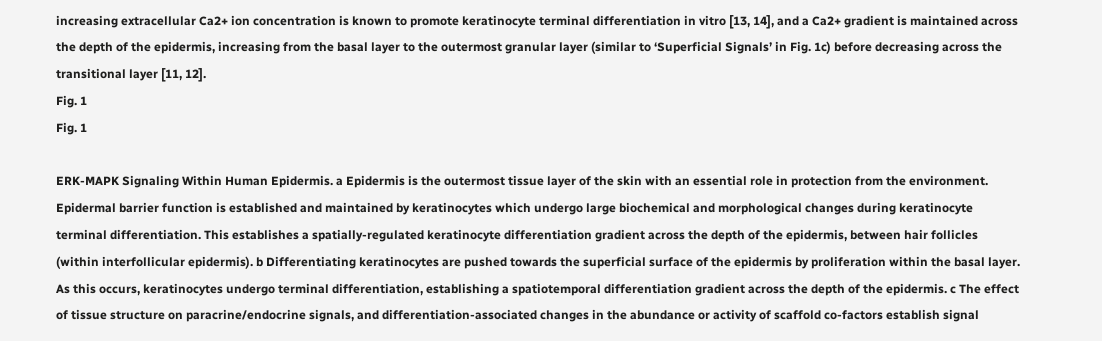increasing extracellular Ca2+ ion concentration is known to promote keratinocyte terminal differentiation in vitro [13, 14], and a Ca2+ gradient is maintained across the depth of the epidermis, increasing from the basal layer to the outermost granular layer (similar to ‘Superficial Signals’ in Fig. 1c) before decreasing across the transitional layer [11, 12].
Fig. 1
Fig. 1

ERK-MAPK Signaling Within Human Epidermis. a Epidermis is the outermost tissue layer of the skin with an essential role in protection from the environment. Epidermal barrier function is established and maintained by keratinocytes which undergo large biochemical and morphological changes during keratinocyte terminal differentiation. This establishes a spatially-regulated keratinocyte differentiation gradient across the depth of the epidermis, between hair follicles (within interfollicular epidermis). b Differentiating keratinocytes are pushed towards the superficial surface of the epidermis by proliferation within the basal layer. As this occurs, keratinocytes undergo terminal differentiation, establishing a spatiotemporal differentiation gradient across the depth of the epidermis. c The effect of tissue structure on paracrine/endocrine signals, and differentiation-associated changes in the abundance or activity of scaffold co-factors establish signal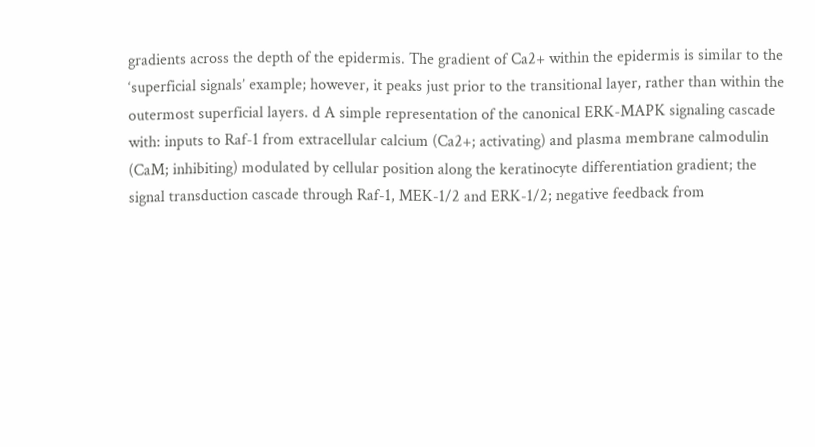gradients across the depth of the epidermis. The gradient of Ca2+ within the epidermis is similar to the ‘superficial signals’ example; however, it peaks just prior to the transitional layer, rather than within the outermost superficial layers. d A simple representation of the canonical ERK-MAPK signaling cascade with: inputs to Raf-1 from extracellular calcium (Ca2+; activating) and plasma membrane calmodulin (CaM; inhibiting) modulated by cellular position along the keratinocyte differentiation gradient; the signal transduction cascade through Raf-1, MEK-1/2 and ERK-1/2; negative feedback from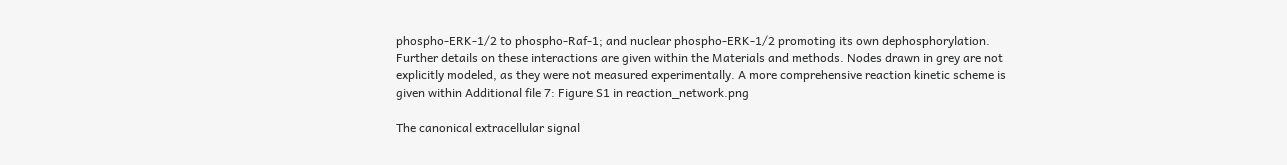phospho-ERK-1/2 to phospho-Raf-1; and nuclear phospho-ERK-1/2 promoting its own dephosphorylation. Further details on these interactions are given within the Materials and methods. Nodes drawn in grey are not explicitly modeled, as they were not measured experimentally. A more comprehensive reaction kinetic scheme is given within Additional file 7: Figure S1 in reaction_network.png

The canonical extracellular signal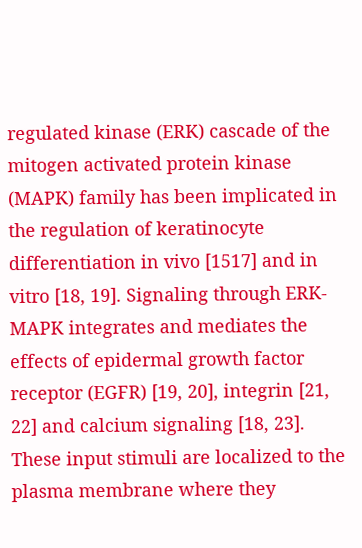regulated kinase (ERK) cascade of the mitogen activated protein kinase (MAPK) family has been implicated in the regulation of keratinocyte differentiation in vivo [1517] and in vitro [18, 19]. Signaling through ERK-MAPK integrates and mediates the effects of epidermal growth factor receptor (EGFR) [19, 20], integrin [21, 22] and calcium signaling [18, 23]. These input stimuli are localized to the plasma membrane where they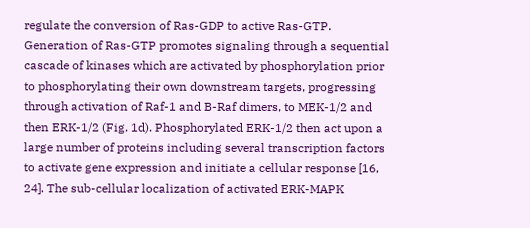regulate the conversion of Ras-GDP to active Ras-GTP. Generation of Ras-GTP promotes signaling through a sequential cascade of kinases which are activated by phosphorylation prior to phosphorylating their own downstream targets, progressing through activation of Raf-1 and B-Raf dimers, to MEK-1/2 and then ERK-1/2 (Fig. 1d). Phosphorylated ERK-1/2 then act upon a large number of proteins including several transcription factors to activate gene expression and initiate a cellular response [16, 24]. The sub-cellular localization of activated ERK-MAPK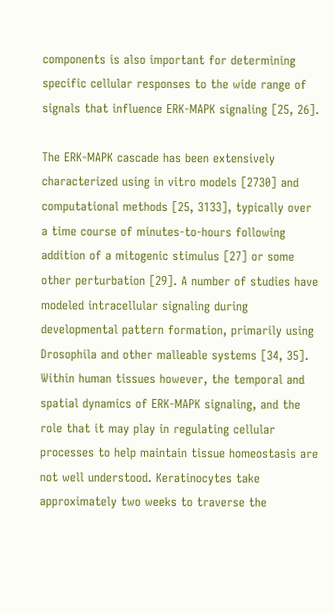components is also important for determining specific cellular responses to the wide range of signals that influence ERK-MAPK signaling [25, 26].

The ERK-MAPK cascade has been extensively characterized using in vitro models [2730] and computational methods [25, 3133], typically over a time course of minutes-to-hours following addition of a mitogenic stimulus [27] or some other perturbation [29]. A number of studies have modeled intracellular signaling during developmental pattern formation, primarily using Drosophila and other malleable systems [34, 35]. Within human tissues however, the temporal and spatial dynamics of ERK-MAPK signaling, and the role that it may play in regulating cellular processes to help maintain tissue homeostasis are not well understood. Keratinocytes take approximately two weeks to traverse the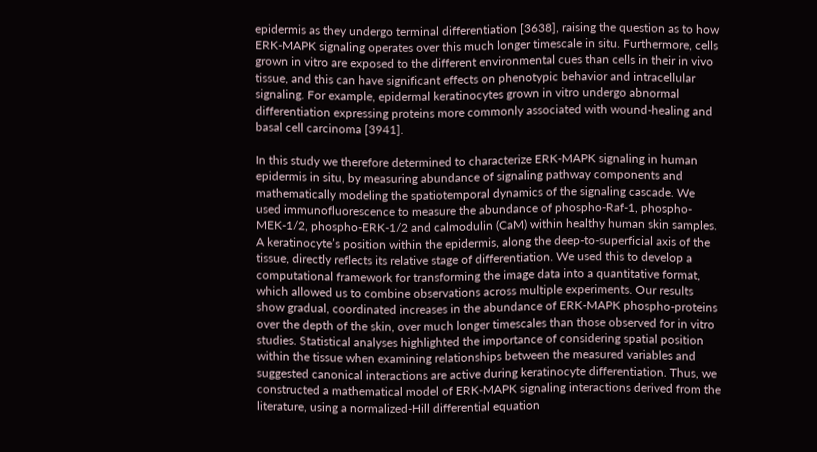epidermis as they undergo terminal differentiation [3638], raising the question as to how ERK-MAPK signaling operates over this much longer timescale in situ. Furthermore, cells grown in vitro are exposed to the different environmental cues than cells in their in vivo tissue, and this can have significant effects on phenotypic behavior and intracellular signaling. For example, epidermal keratinocytes grown in vitro undergo abnormal differentiation expressing proteins more commonly associated with wound-healing and basal cell carcinoma [3941].

In this study we therefore determined to characterize ERK-MAPK signaling in human epidermis in situ, by measuring abundance of signaling pathway components and mathematically modeling the spatiotemporal dynamics of the signaling cascade. We used immunofluorescence to measure the abundance of phospho-Raf-1, phospho-MEK-1/2, phospho-ERK-1/2 and calmodulin (CaM) within healthy human skin samples. A keratinocyte’s position within the epidermis, along the deep-to-superficial axis of the tissue, directly reflects its relative stage of differentiation. We used this to develop a computational framework for transforming the image data into a quantitative format, which allowed us to combine observations across multiple experiments. Our results show gradual, coordinated increases in the abundance of ERK-MAPK phospho-proteins over the depth of the skin, over much longer timescales than those observed for in vitro studies. Statistical analyses highlighted the importance of considering spatial position within the tissue when examining relationships between the measured variables and suggested canonical interactions are active during keratinocyte differentiation. Thus, we constructed a mathematical model of ERK-MAPK signaling interactions derived from the literature, using a normalized-Hill differential equation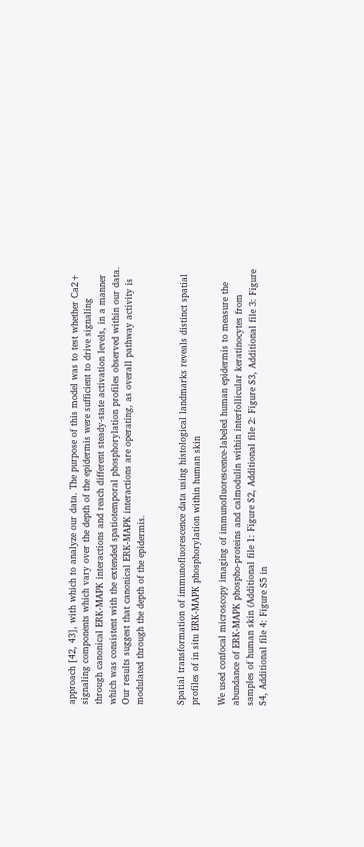approach [42, 43], with which to analyze our data. The purpose of this model was to test whether Ca2+ signaling components which vary over the depth of the epidermis were sufficient to drive signaling through canonical ERK-MAPK interactions and reach different steady-state activation levels, in a manner which was consistent with the extended spatiotemporal phosphorylation profiles observed within our data. Our results suggest that canonical ERK-MAPK interactions are operating, as overall pathway activity is modulated through the depth of the epidermis.


Spatial transformation of immunofluorescence data using histological landmarks reveals distinct spatial profiles of in situ ERK-MAPK phosphorylation within human skin

We used confocal microscopy imaging of immunofluorescence-labeled human epidermis to measure the abundance of ERK-MAPK phospho-proteins and calmodulin within interfollicular keratinocytes from samples of human skin (Additional file 1: Figure S2, Additional file 2: Figure S3, Additional file 3: Figure S4, Additional file 4: Figure S5 in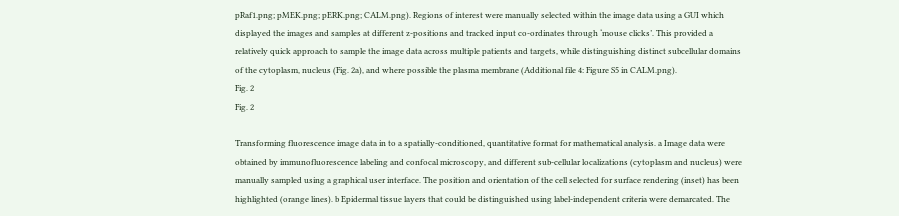pRaf1.png; pMEK.png; pERK.png; CALM.png). Regions of interest were manually selected within the image data using a GUI which displayed the images and samples at different z-positions and tracked input co-ordinates through ‘mouse clicks’. This provided a relatively quick approach to sample the image data across multiple patients and targets, while distinguishing distinct subcellular domains of the cytoplasm, nucleus (Fig. 2a), and where possible the plasma membrane (Additional file 4: Figure S5 in CALM.png).
Fig. 2
Fig. 2

Transforming fluorescence image data in to a spatially-conditioned, quantitative format for mathematical analysis. a Image data were obtained by immunofluorescence labeling and confocal microscopy, and different sub-cellular localizations (cytoplasm and nucleus) were manually sampled using a graphical user interface. The position and orientation of the cell selected for surface rendering (inset) has been highlighted (orange lines). b Epidermal tissue layers that could be distinguished using label-independent criteria were demarcated. The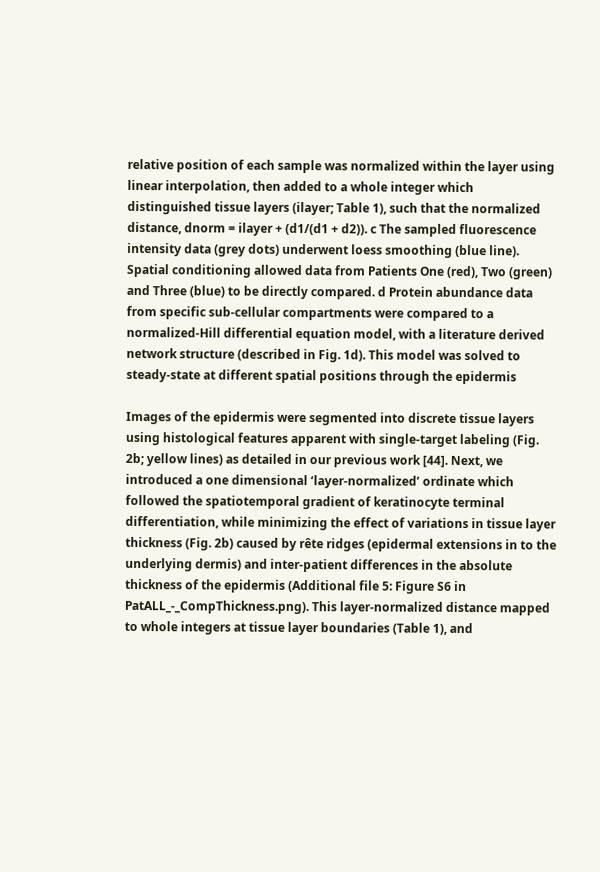relative position of each sample was normalized within the layer using linear interpolation, then added to a whole integer which distinguished tissue layers (ilayer; Table 1), such that the normalized distance, dnorm = ilayer + (d1/(d1 + d2)). c The sampled fluorescence intensity data (grey dots) underwent loess smoothing (blue line). Spatial conditioning allowed data from Patients One (red), Two (green) and Three (blue) to be directly compared. d Protein abundance data from specific sub-cellular compartments were compared to a normalized-Hill differential equation model, with a literature derived network structure (described in Fig. 1d). This model was solved to steady-state at different spatial positions through the epidermis

Images of the epidermis were segmented into discrete tissue layers using histological features apparent with single-target labeling (Fig. 2b; yellow lines) as detailed in our previous work [44]. Next, we introduced a one dimensional ‘layer-normalized’ ordinate which followed the spatiotemporal gradient of keratinocyte terminal differentiation, while minimizing the effect of variations in tissue layer thickness (Fig. 2b) caused by rête ridges (epidermal extensions in to the underlying dermis) and inter-patient differences in the absolute thickness of the epidermis (Additional file 5: Figure S6 in PatALL_-_CompThickness.png). This layer-normalized distance mapped to whole integers at tissue layer boundaries (Table 1), and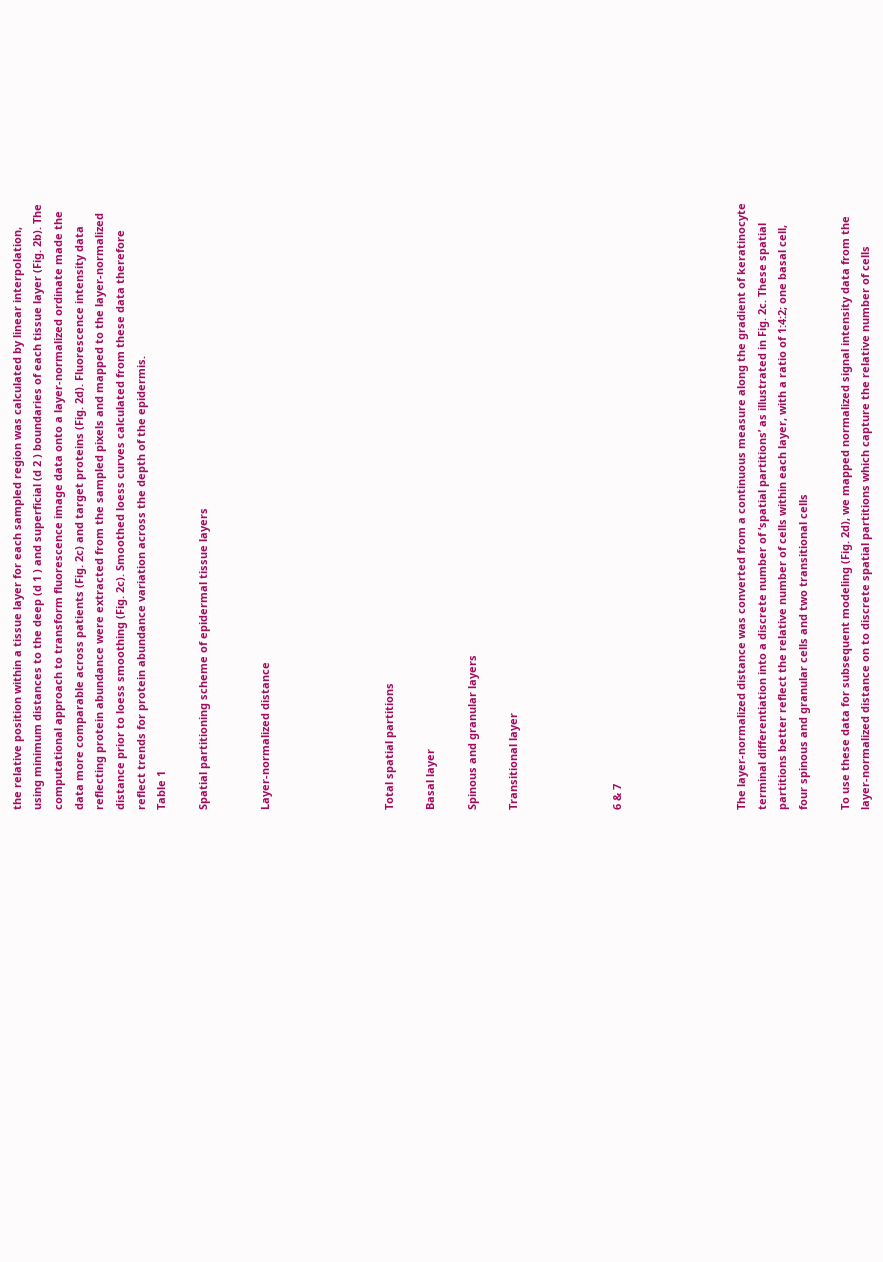the relative position within a tissue layer for each sampled region was calculated by linear interpolation, using minimum distances to the deep (d 1 ) and superficial (d 2 ) boundaries of each tissue layer (Fig. 2b). The computational approach to transform fluorescence image data onto a layer-normalized ordinate made the data more comparable across patients (Fig. 2c) and target proteins (Fig. 2d). Fluorescence intensity data reflecting protein abundance were extracted from the sampled pixels and mapped to the layer-normalized distance prior to loess smoothing (Fig. 2c). Smoothed loess curves calculated from these data therefore reflect trends for protein abundance variation across the depth of the epidermis.
Table 1

Spatial partitioning scheme of epidermal tissue layers


Layer-normalized distance





Total spatial partitions

Basal layer

Spinous and granular layers

Transitional layer




6 & 7





The layer-normalized distance was converted from a continuous measure along the gradient of keratinocyte terminal differentiation into a discrete number of ‘spatial partitions’ as illustrated in Fig. 2c. These spatial partitions better reflect the relative number of cells within each layer, with a ratio of 1:4:2; one basal cell, four spinous and granular cells and two transitional cells

To use these data for subsequent modeling (Fig. 2d), we mapped normalized signal intensity data from the layer-normalized distance on to discrete spatial partitions which capture the relative number of cells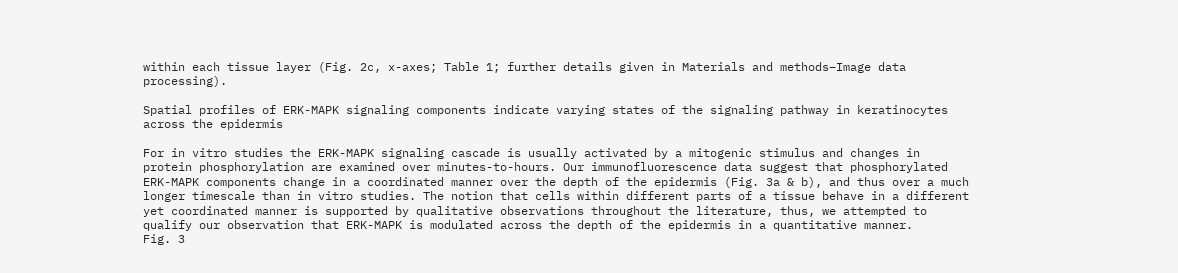within each tissue layer (Fig. 2c, x-axes; Table 1; further details given in Materials and methods–Image data processing).

Spatial profiles of ERK-MAPK signaling components indicate varying states of the signaling pathway in keratinocytes across the epidermis

For in vitro studies the ERK-MAPK signaling cascade is usually activated by a mitogenic stimulus and changes in protein phosphorylation are examined over minutes-to-hours. Our immunofluorescence data suggest that phosphorylated ERK-MAPK components change in a coordinated manner over the depth of the epidermis (Fig. 3a & b), and thus over a much longer timescale than in vitro studies. The notion that cells within different parts of a tissue behave in a different yet coordinated manner is supported by qualitative observations throughout the literature, thus, we attempted to qualify our observation that ERK-MAPK is modulated across the depth of the epidermis in a quantitative manner.
Fig. 3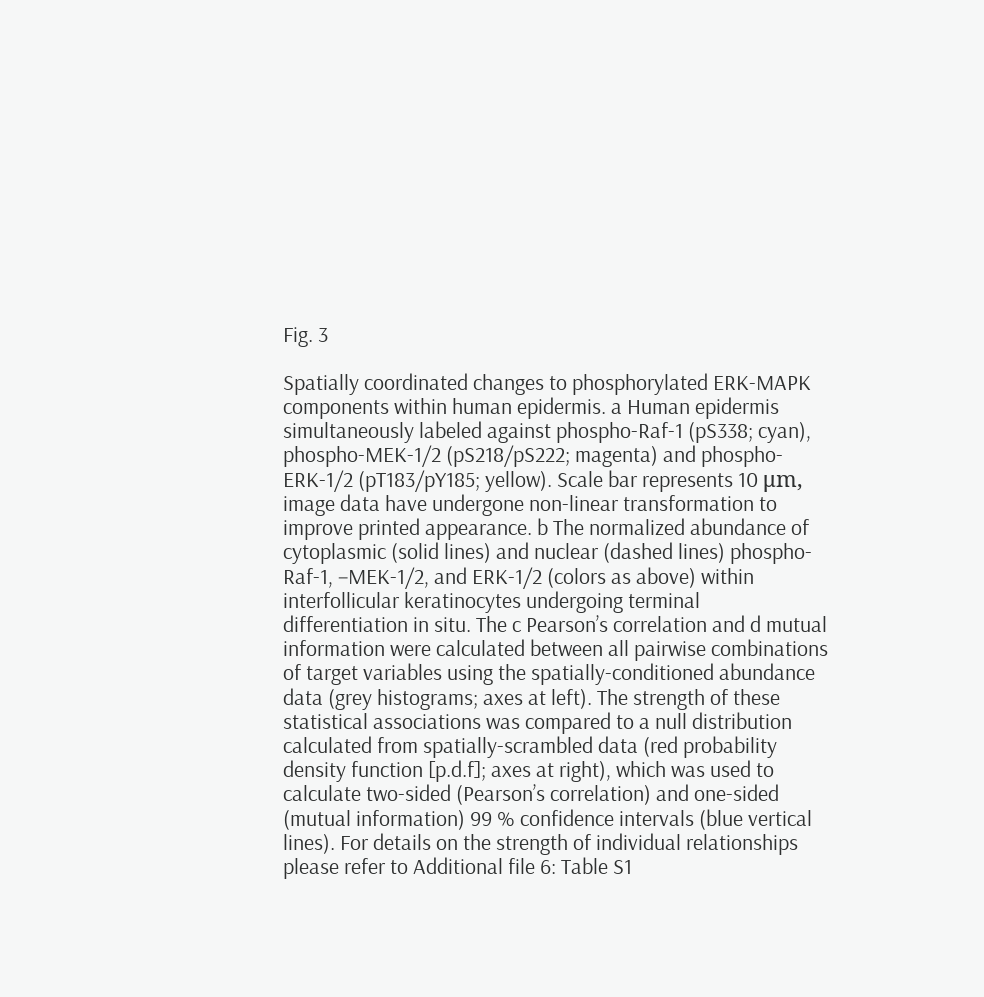Fig. 3

Spatially coordinated changes to phosphorylated ERK-MAPK components within human epidermis. a Human epidermis simultaneously labeled against phospho-Raf-1 (pS338; cyan), phospho-MEK-1/2 (pS218/pS222; magenta) and phospho-ERK-1/2 (pT183/pY185; yellow). Scale bar represents 10 μm, image data have undergone non-linear transformation to improve printed appearance. b The normalized abundance of cytoplasmic (solid lines) and nuclear (dashed lines) phospho- Raf-1, −MEK-1/2, and ERK-1/2 (colors as above) within interfollicular keratinocytes undergoing terminal differentiation in situ. The c Pearson’s correlation and d mutual information were calculated between all pairwise combinations of target variables using the spatially-conditioned abundance data (grey histograms; axes at left). The strength of these statistical associations was compared to a null distribution calculated from spatially-scrambled data (red probability density function [p.d.f]; axes at right), which was used to calculate two-sided (Pearson’s correlation) and one-sided (mutual information) 99 % confidence intervals (blue vertical lines). For details on the strength of individual relationships please refer to Additional file 6: Table S1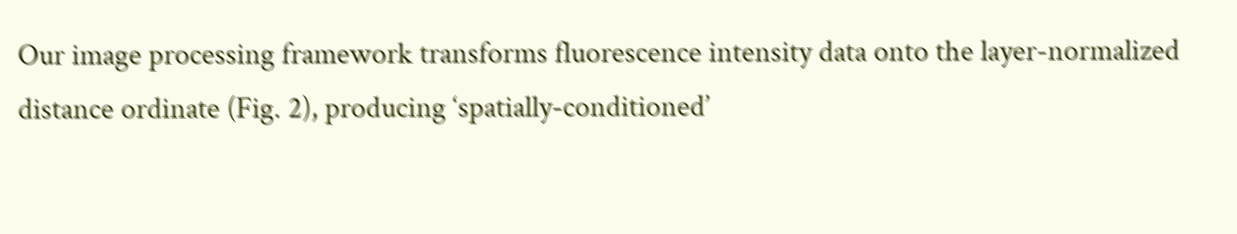Our image processing framework transforms fluorescence intensity data onto the layer-normalized distance ordinate (Fig. 2), producing ‘spatially-conditioned’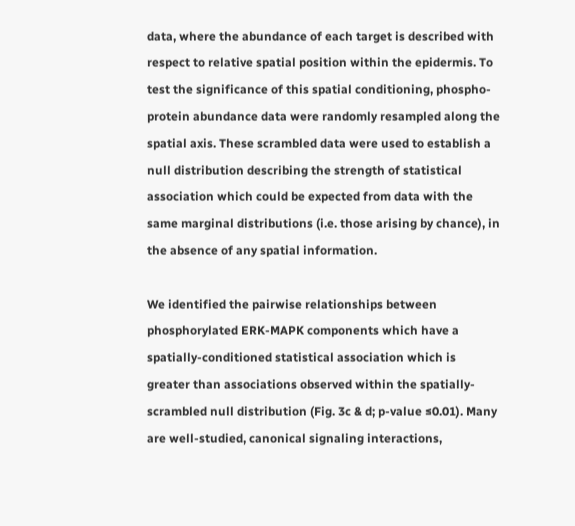data, where the abundance of each target is described with respect to relative spatial position within the epidermis. To test the significance of this spatial conditioning, phospho-protein abundance data were randomly resampled along the spatial axis. These scrambled data were used to establish a null distribution describing the strength of statistical association which could be expected from data with the same marginal distributions (i.e. those arising by chance), in the absence of any spatial information.

We identified the pairwise relationships between phosphorylated ERK-MAPK components which have a spatially-conditioned statistical association which is greater than associations observed within the spatially-scrambled null distribution (Fig. 3c & d; p-value ≤0.01). Many are well-studied, canonical signaling interactions,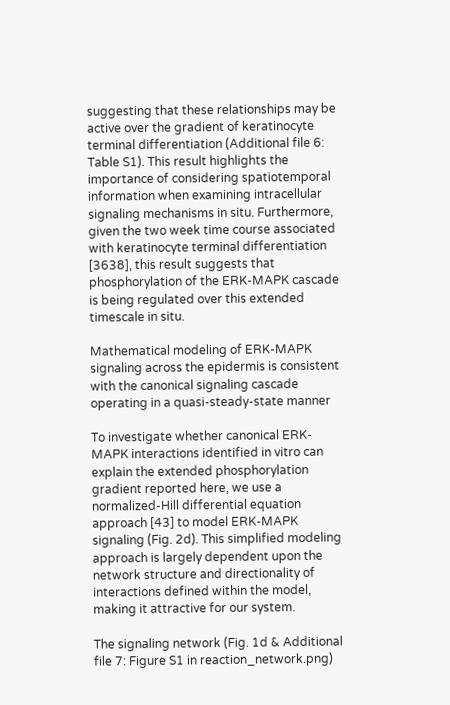suggesting that these relationships may be active over the gradient of keratinocyte terminal differentiation (Additional file 6: Table S1). This result highlights the importance of considering spatiotemporal information when examining intracellular signaling mechanisms in situ. Furthermore, given the two week time course associated with keratinocyte terminal differentiation [3638], this result suggests that phosphorylation of the ERK-MAPK cascade is being regulated over this extended timescale in situ.

Mathematical modeling of ERK-MAPK signaling across the epidermis is consistent with the canonical signaling cascade operating in a quasi-steady-state manner

To investigate whether canonical ERK-MAPK interactions identified in vitro can explain the extended phosphorylation gradient reported here, we use a normalized-Hill differential equation approach [43] to model ERK-MAPK signaling (Fig. 2d). This simplified modeling approach is largely dependent upon the network structure and directionality of interactions defined within the model, making it attractive for our system.

The signaling network (Fig. 1d & Additional file 7: Figure S1 in reaction_network.png)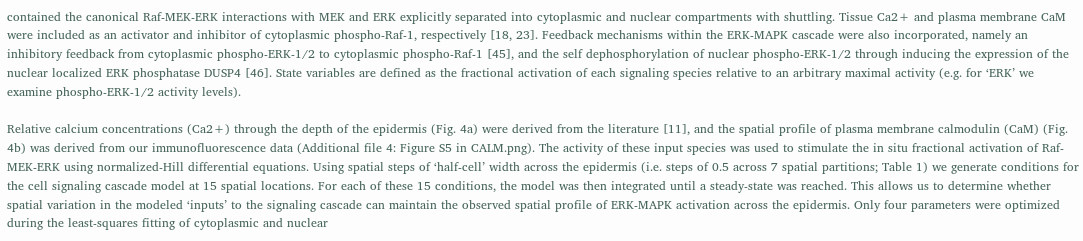contained the canonical Raf-MEK-ERK interactions with MEK and ERK explicitly separated into cytoplasmic and nuclear compartments with shuttling. Tissue Ca2+ and plasma membrane CaM were included as an activator and inhibitor of cytoplasmic phospho-Raf-1, respectively [18, 23]. Feedback mechanisms within the ERK-MAPK cascade were also incorporated, namely an inhibitory feedback from cytoplasmic phospho-ERK-1/2 to cytoplasmic phospho-Raf-1 [45], and the self dephosphorylation of nuclear phospho-ERK-1/2 through inducing the expression of the nuclear localized ERK phosphatase DUSP4 [46]. State variables are defined as the fractional activation of each signaling species relative to an arbitrary maximal activity (e.g. for ‘ERK’ we examine phospho-ERK-1/2 activity levels).

Relative calcium concentrations (Ca2+) through the depth of the epidermis (Fig. 4a) were derived from the literature [11], and the spatial profile of plasma membrane calmodulin (CaM) (Fig. 4b) was derived from our immunofluorescence data (Additional file 4: Figure S5 in CALM.png). The activity of these input species was used to stimulate the in situ fractional activation of Raf-MEK-ERK using normalized-Hill differential equations. Using spatial steps of ‘half-cell’ width across the epidermis (i.e. steps of 0.5 across 7 spatial partitions; Table 1) we generate conditions for the cell signaling cascade model at 15 spatial locations. For each of these 15 conditions, the model was then integrated until a steady-state was reached. This allows us to determine whether spatial variation in the modeled ‘inputs’ to the signaling cascade can maintain the observed spatial profile of ERK-MAPK activation across the epidermis. Only four parameters were optimized during the least-squares fitting of cytoplasmic and nuclear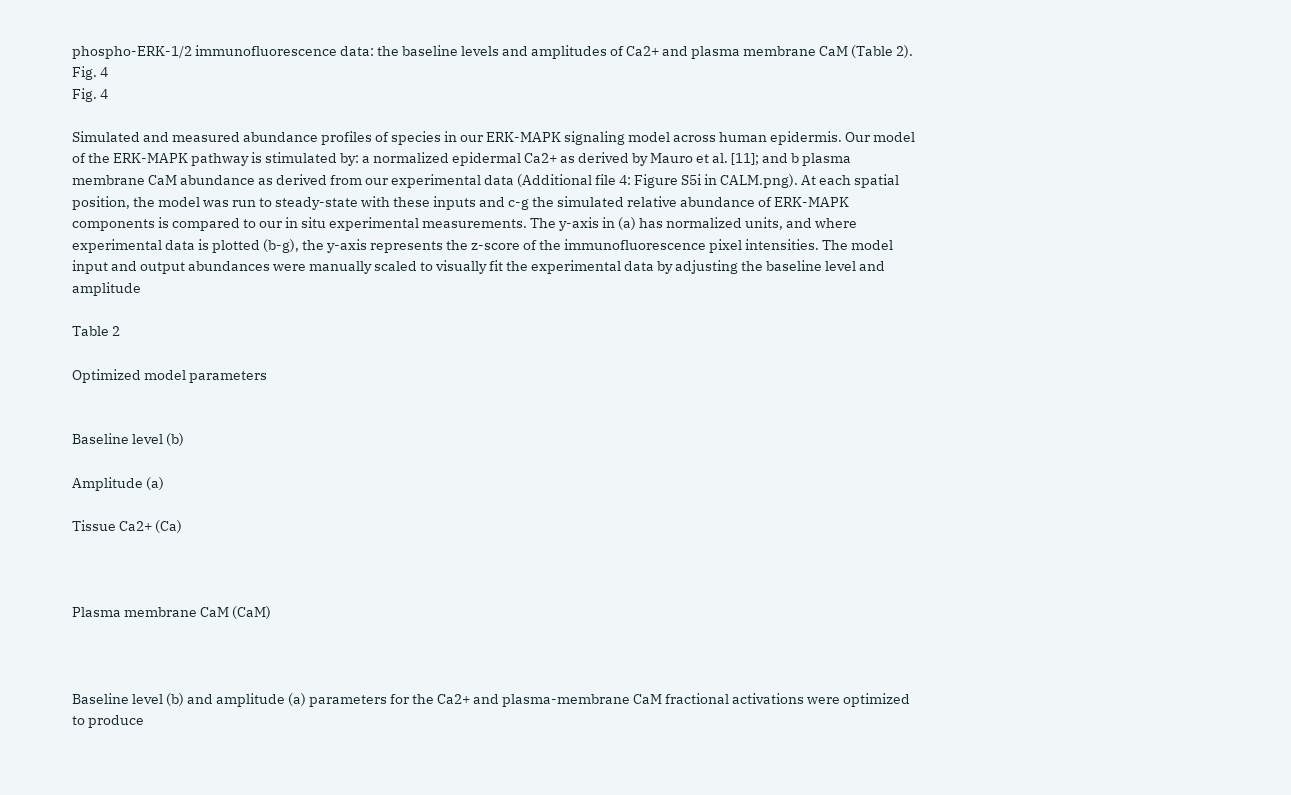phospho-ERK-1/2 immunofluorescence data: the baseline levels and amplitudes of Ca2+ and plasma membrane CaM (Table 2).
Fig. 4
Fig. 4

Simulated and measured abundance profiles of species in our ERK-MAPK signaling model across human epidermis. Our model of the ERK-MAPK pathway is stimulated by: a normalized epidermal Ca2+ as derived by Mauro et al. [11]; and b plasma membrane CaM abundance as derived from our experimental data (Additional file 4: Figure S5i in CALM.png). At each spatial position, the model was run to steady-state with these inputs and c-g the simulated relative abundance of ERK-MAPK components is compared to our in situ experimental measurements. The y-axis in (a) has normalized units, and where experimental data is plotted (b-g), the y-axis represents the z-score of the immunofluorescence pixel intensities. The model input and output abundances were manually scaled to visually fit the experimental data by adjusting the baseline level and amplitude

Table 2

Optimized model parameters


Baseline level (b)

Amplitude (a)

Tissue Ca2+ (Ca)



Plasma membrane CaM (CaM)



Baseline level (b) and amplitude (a) parameters for the Ca2+ and plasma-membrane CaM fractional activations were optimized to produce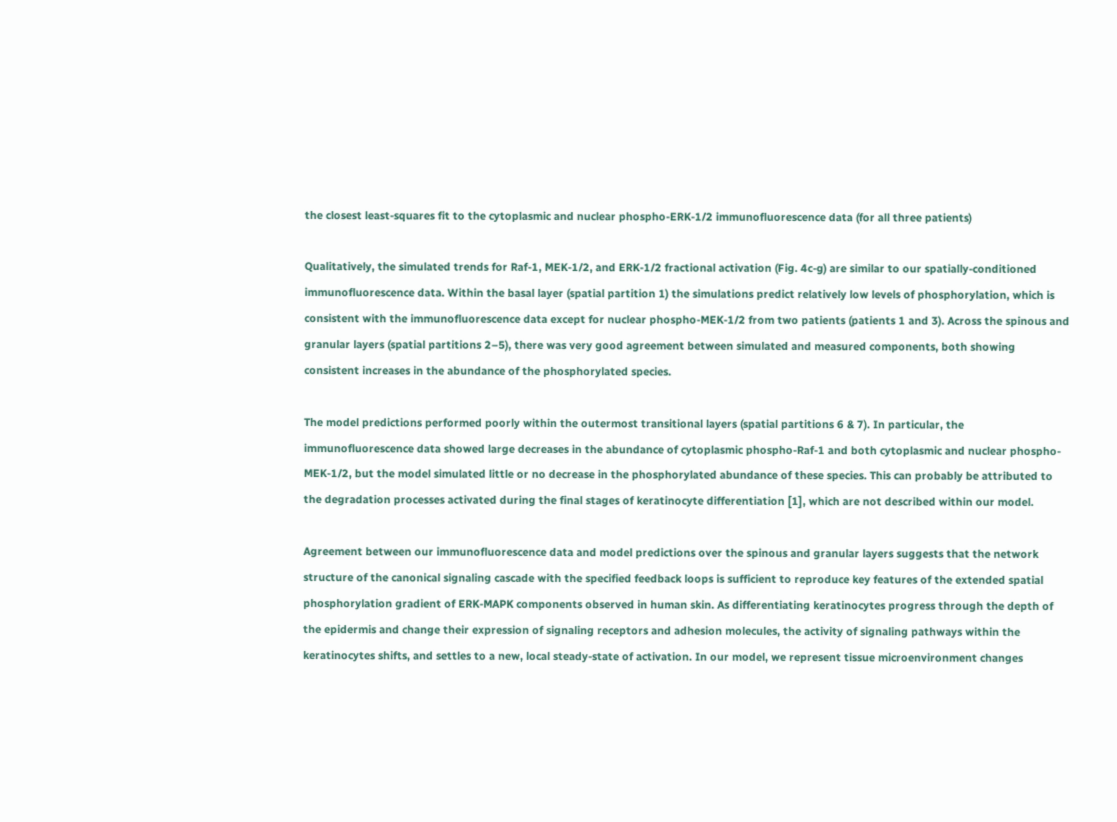the closest least-squares fit to the cytoplasmic and nuclear phospho-ERK-1/2 immunofluorescence data (for all three patients)

Qualitatively, the simulated trends for Raf-1, MEK-1/2, and ERK-1/2 fractional activation (Fig. 4c-g) are similar to our spatially-conditioned immunofluorescence data. Within the basal layer (spatial partition 1) the simulations predict relatively low levels of phosphorylation, which is consistent with the immunofluorescence data except for nuclear phospho-MEK-1/2 from two patients (patients 1 and 3). Across the spinous and granular layers (spatial partitions 2–5), there was very good agreement between simulated and measured components, both showing consistent increases in the abundance of the phosphorylated species.

The model predictions performed poorly within the outermost transitional layers (spatial partitions 6 & 7). In particular, the immunofluorescence data showed large decreases in the abundance of cytoplasmic phospho-Raf-1 and both cytoplasmic and nuclear phospho-MEK-1/2, but the model simulated little or no decrease in the phosphorylated abundance of these species. This can probably be attributed to the degradation processes activated during the final stages of keratinocyte differentiation [1], which are not described within our model.

Agreement between our immunofluorescence data and model predictions over the spinous and granular layers suggests that the network structure of the canonical signaling cascade with the specified feedback loops is sufficient to reproduce key features of the extended spatial phosphorylation gradient of ERK-MAPK components observed in human skin. As differentiating keratinocytes progress through the depth of the epidermis and change their expression of signaling receptors and adhesion molecules, the activity of signaling pathways within the keratinocytes shifts, and settles to a new, local steady-state of activation. In our model, we represent tissue microenvironment changes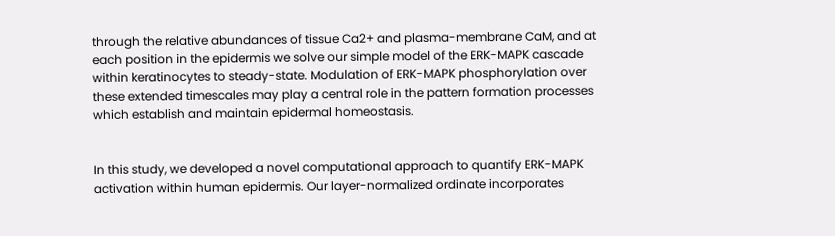through the relative abundances of tissue Ca2+ and plasma-membrane CaM, and at each position in the epidermis we solve our simple model of the ERK-MAPK cascade within keratinocytes to steady-state. Modulation of ERK-MAPK phosphorylation over these extended timescales may play a central role in the pattern formation processes which establish and maintain epidermal homeostasis.


In this study, we developed a novel computational approach to quantify ERK-MAPK activation within human epidermis. Our layer-normalized ordinate incorporates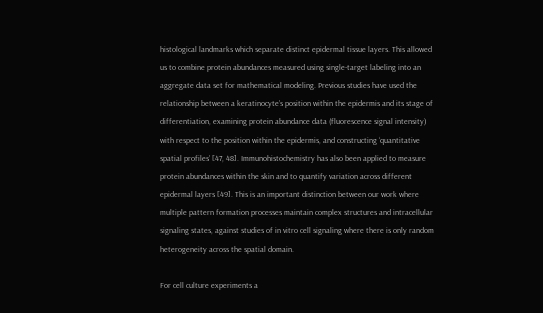histological landmarks which separate distinct epidermal tissue layers. This allowed us to combine protein abundances measured using single-target labeling into an aggregate data set for mathematical modeling. Previous studies have used the relationship between a keratinocyte’s position within the epidermis and its stage of differentiation, examining protein abundance data (fluorescence signal intensity) with respect to the position within the epidermis, and constructing ‘quantitative spatial profiles’ [47, 48]. Immunohistochemistry has also been applied to measure protein abundances within the skin and to quantify variation across different epidermal layers [49]. This is an important distinction between our work where multiple pattern formation processes maintain complex structures and intracellular signaling states, against studies of in vitro cell signaling where there is only random heterogeneity across the spatial domain.

For cell culture experiments a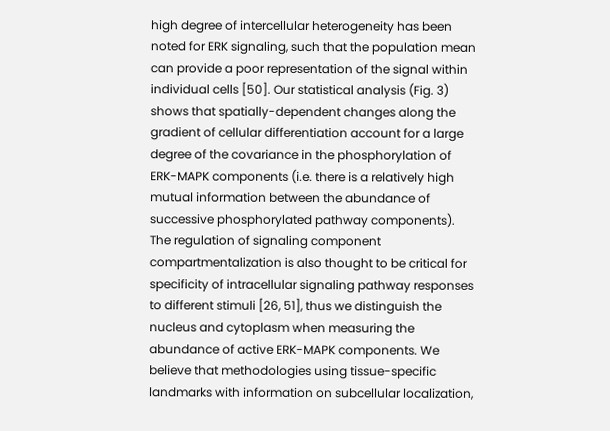high degree of intercellular heterogeneity has been noted for ERK signaling, such that the population mean can provide a poor representation of the signal within individual cells [50]. Our statistical analysis (Fig. 3) shows that spatially-dependent changes along the gradient of cellular differentiation account for a large degree of the covariance in the phosphorylation of ERK-MAPK components (i.e. there is a relatively high mutual information between the abundance of successive phosphorylated pathway components). The regulation of signaling component compartmentalization is also thought to be critical for specificity of intracellular signaling pathway responses to different stimuli [26, 51], thus we distinguish the nucleus and cytoplasm when measuring the abundance of active ERK-MAPK components. We believe that methodologies using tissue-specific landmarks with information on subcellular localization,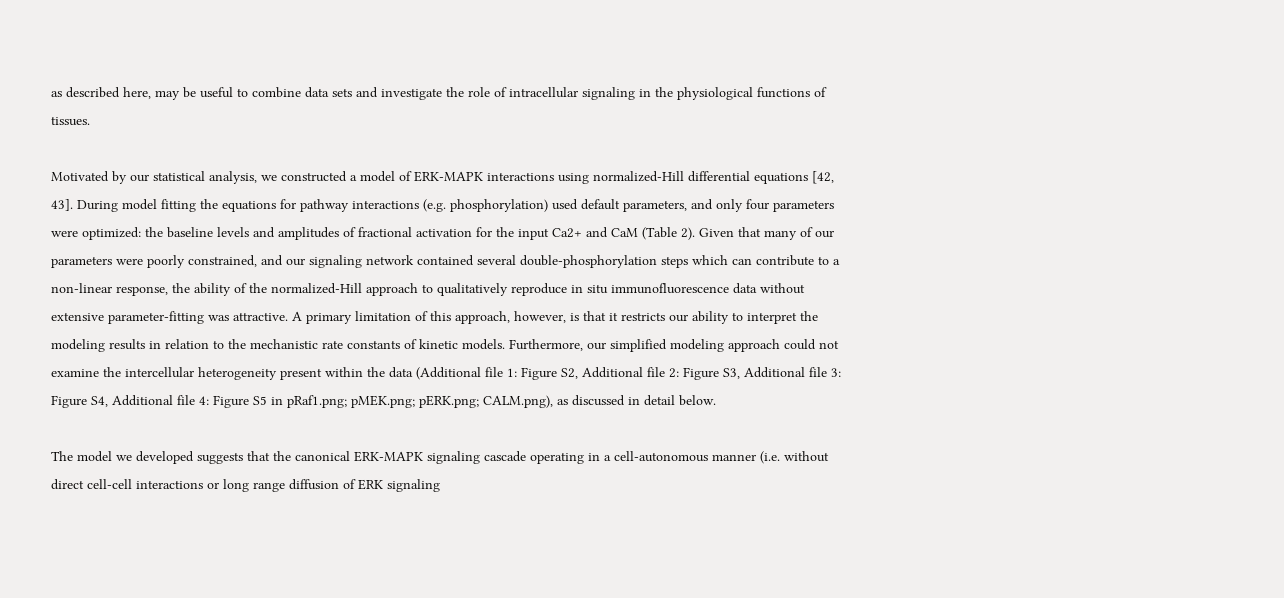as described here, may be useful to combine data sets and investigate the role of intracellular signaling in the physiological functions of tissues.

Motivated by our statistical analysis, we constructed a model of ERK-MAPK interactions using normalized-Hill differential equations [42, 43]. During model fitting the equations for pathway interactions (e.g. phosphorylation) used default parameters, and only four parameters were optimized: the baseline levels and amplitudes of fractional activation for the input Ca2+ and CaM (Table 2). Given that many of our parameters were poorly constrained, and our signaling network contained several double-phosphorylation steps which can contribute to a non-linear response, the ability of the normalized-Hill approach to qualitatively reproduce in situ immunofluorescence data without extensive parameter-fitting was attractive. A primary limitation of this approach, however, is that it restricts our ability to interpret the modeling results in relation to the mechanistic rate constants of kinetic models. Furthermore, our simplified modeling approach could not examine the intercellular heterogeneity present within the data (Additional file 1: Figure S2, Additional file 2: Figure S3, Additional file 3: Figure S4, Additional file 4: Figure S5 in pRaf1.png; pMEK.png; pERK.png; CALM.png), as discussed in detail below.

The model we developed suggests that the canonical ERK-MAPK signaling cascade operating in a cell-autonomous manner (i.e. without direct cell-cell interactions or long range diffusion of ERK signaling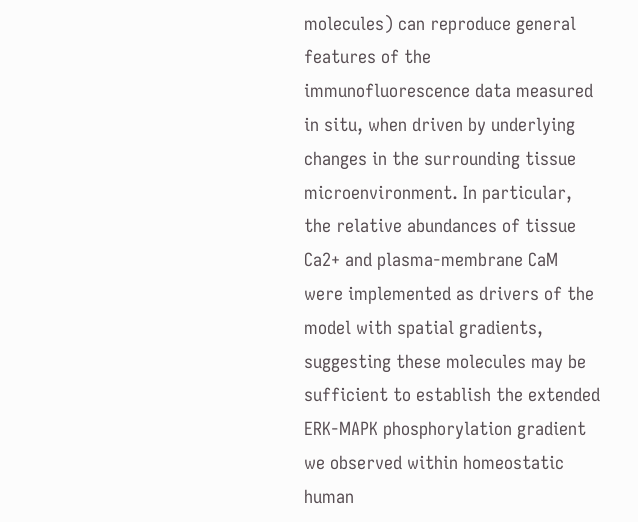molecules) can reproduce general features of the immunofluorescence data measured in situ, when driven by underlying changes in the surrounding tissue microenvironment. In particular, the relative abundances of tissue Ca2+ and plasma-membrane CaM were implemented as drivers of the model with spatial gradients, suggesting these molecules may be sufficient to establish the extended ERK-MAPK phosphorylation gradient we observed within homeostatic human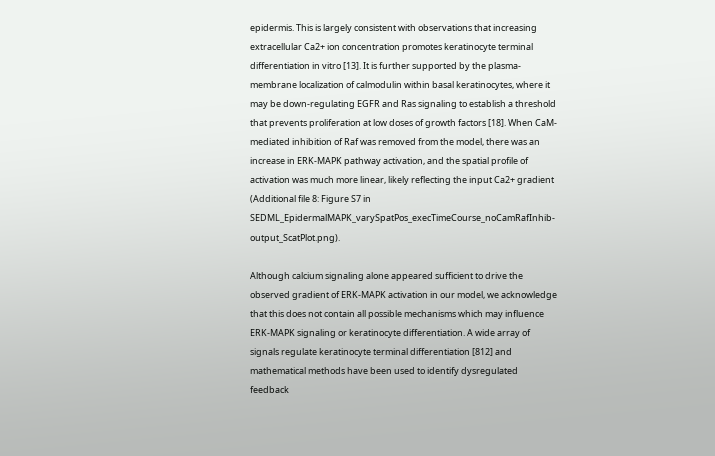epidermis. This is largely consistent with observations that increasing extracellular Ca2+ ion concentration promotes keratinocyte terminal differentiation in vitro [13]. It is further supported by the plasma-membrane localization of calmodulin within basal keratinocytes, where it may be down-regulating EGFR and Ras signaling to establish a threshold that prevents proliferation at low doses of growth factors [18]. When CaM-mediated inhibition of Raf was removed from the model, there was an increase in ERK-MAPK pathway activation, and the spatial profile of activation was much more linear, likely reflecting the input Ca2+ gradient (Additional file 8: Figure S7 in SEDML_EpidermalMAPK_varySpatPos_execTimeCourse_noCamRafInhib-output_ScatPlot.png).

Although calcium signaling alone appeared sufficient to drive the observed gradient of ERK-MAPK activation in our model, we acknowledge that this does not contain all possible mechanisms which may influence ERK-MAPK signaling or keratinocyte differentiation. A wide array of signals regulate keratinocyte terminal differentiation [812] and mathematical methods have been used to identify dysregulated feedback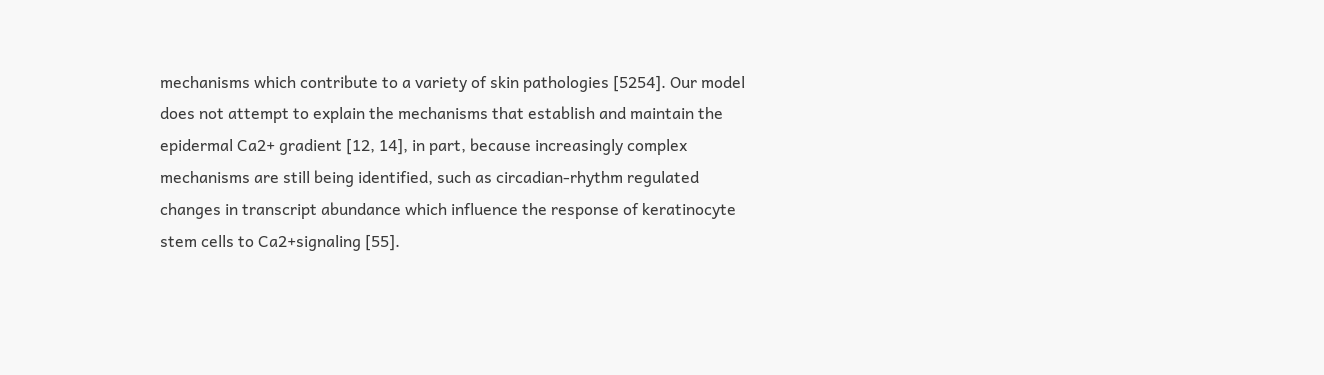mechanisms which contribute to a variety of skin pathologies [5254]. Our model does not attempt to explain the mechanisms that establish and maintain the epidermal Ca2+ gradient [12, 14], in part, because increasingly complex mechanisms are still being identified, such as circadian-rhythm regulated changes in transcript abundance which influence the response of keratinocyte stem cells to Ca2+signaling [55].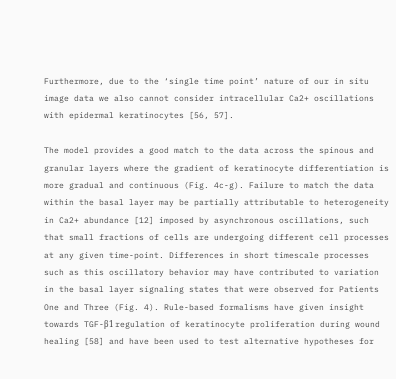Furthermore, due to the ‘single time point’ nature of our in situ image data we also cannot consider intracellular Ca2+ oscillations with epidermal keratinocytes [56, 57].

The model provides a good match to the data across the spinous and granular layers where the gradient of keratinocyte differentiation is more gradual and continuous (Fig. 4c-g). Failure to match the data within the basal layer may be partially attributable to heterogeneity in Ca2+ abundance [12] imposed by asynchronous oscillations, such that small fractions of cells are undergoing different cell processes at any given time-point. Differences in short timescale processes such as this oscillatory behavior may have contributed to variation in the basal layer signaling states that were observed for Patients One and Three (Fig. 4). Rule-based formalisms have given insight towards TGF-β1 regulation of keratinocyte proliferation during wound healing [58] and have been used to test alternative hypotheses for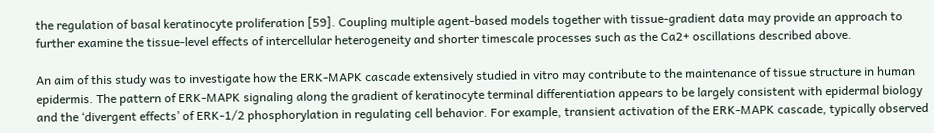the regulation of basal keratinocyte proliferation [59]. Coupling multiple agent-based models together with tissue-gradient data may provide an approach to further examine the tissue-level effects of intercellular heterogeneity and shorter timescale processes such as the Ca2+ oscillations described above.

An aim of this study was to investigate how the ERK-MAPK cascade extensively studied in vitro may contribute to the maintenance of tissue structure in human epidermis. The pattern of ERK-MAPK signaling along the gradient of keratinocyte terminal differentiation appears to be largely consistent with epidermal biology and the ‘divergent effects’ of ERK-1/2 phosphorylation in regulating cell behavior. For example, transient activation of the ERK-MAPK cascade, typically observed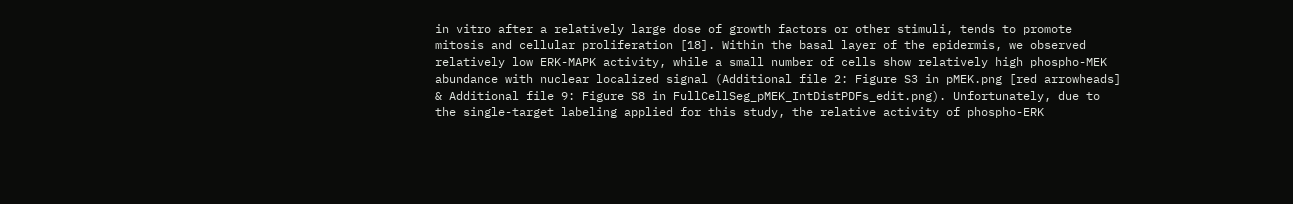in vitro after a relatively large dose of growth factors or other stimuli, tends to promote mitosis and cellular proliferation [18]. Within the basal layer of the epidermis, we observed relatively low ERK-MAPK activity, while a small number of cells show relatively high phospho-MEK abundance with nuclear localized signal (Additional file 2: Figure S3 in pMEK.png [red arrowheads] & Additional file 9: Figure S8 in FullCellSeg_pMEK_IntDistPDFs_edit.png). Unfortunately, due to the single-target labeling applied for this study, the relative activity of phospho-ERK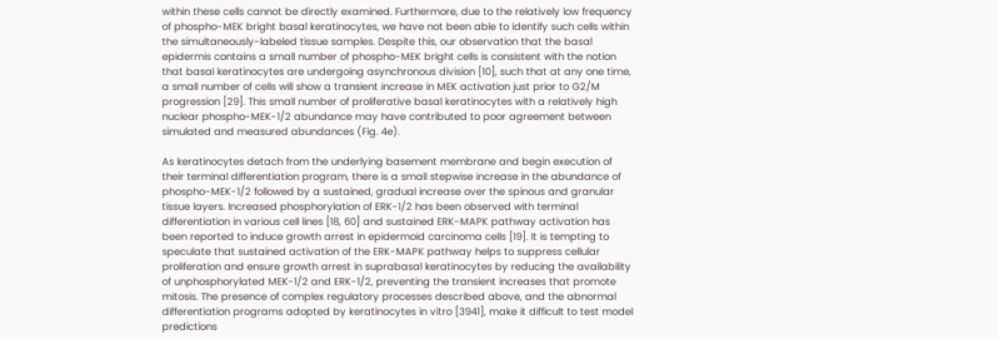within these cells cannot be directly examined. Furthermore, due to the relatively low frequency of phospho-MEK bright basal keratinocytes, we have not been able to identify such cells within the simultaneously-labeled tissue samples. Despite this, our observation that the basal epidermis contains a small number of phospho-MEK bright cells is consistent with the notion that basal keratinocytes are undergoing asynchronous division [10], such that at any one time, a small number of cells will show a transient increase in MEK activation just prior to G2/M progression [29]. This small number of proliferative basal keratinocytes with a relatively high nuclear phospho-MEK-1/2 abundance may have contributed to poor agreement between simulated and measured abundances (Fig. 4e).

As keratinocytes detach from the underlying basement membrane and begin execution of their terminal differentiation program, there is a small stepwise increase in the abundance of phospho-MEK-1/2 followed by a sustained, gradual increase over the spinous and granular tissue layers. Increased phosphorylation of ERK-1/2 has been observed with terminal differentiation in various cell lines [18, 60] and sustained ERK-MAPK pathway activation has been reported to induce growth arrest in epidermoid carcinoma cells [19]. It is tempting to speculate that sustained activation of the ERK-MAPK pathway helps to suppress cellular proliferation and ensure growth arrest in suprabasal keratinocytes by reducing the availability of unphosphorylated MEK-1/2 and ERK-1/2, preventing the transient increases that promote mitosis. The presence of complex regulatory processes described above, and the abnormal differentiation programs adopted by keratinocytes in vitro [3941], make it difficult to test model predictions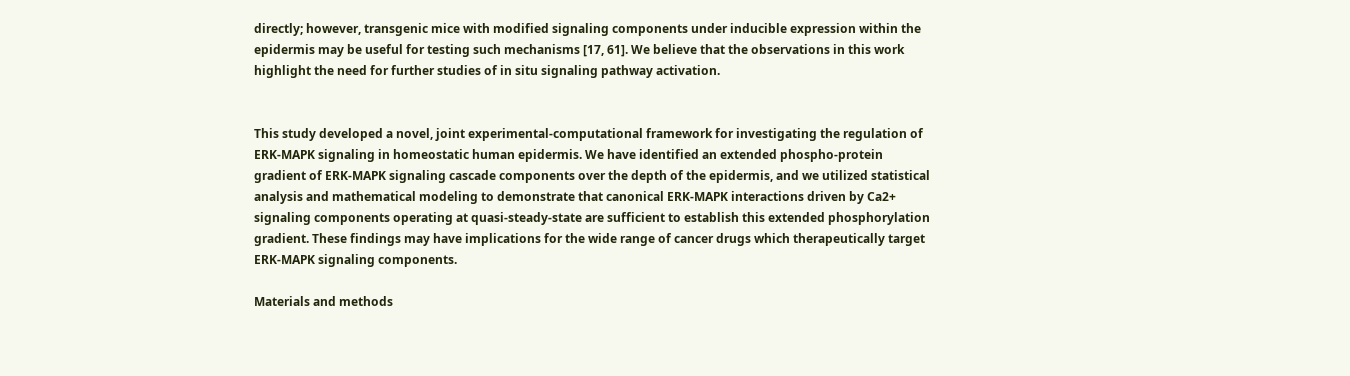directly; however, transgenic mice with modified signaling components under inducible expression within the epidermis may be useful for testing such mechanisms [17, 61]. We believe that the observations in this work highlight the need for further studies of in situ signaling pathway activation.


This study developed a novel, joint experimental-computational framework for investigating the regulation of ERK-MAPK signaling in homeostatic human epidermis. We have identified an extended phospho-protein gradient of ERK-MAPK signaling cascade components over the depth of the epidermis, and we utilized statistical analysis and mathematical modeling to demonstrate that canonical ERK-MAPK interactions driven by Ca2+ signaling components operating at quasi-steady-state are sufficient to establish this extended phosphorylation gradient. These findings may have implications for the wide range of cancer drugs which therapeutically target ERK-MAPK signaling components.

Materials and methods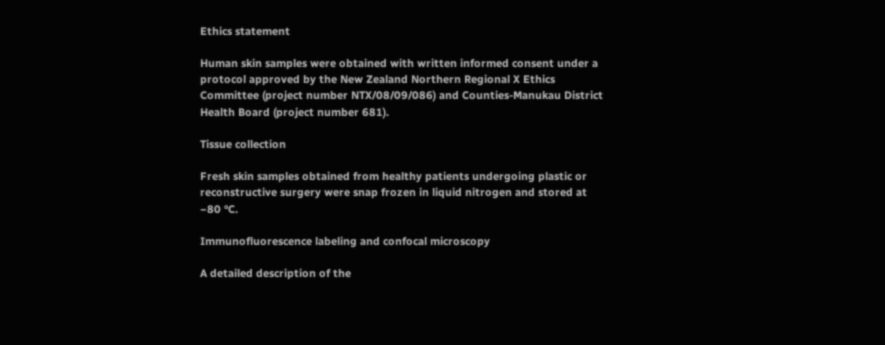Ethics statement

Human skin samples were obtained with written informed consent under a protocol approved by the New Zealand Northern Regional X Ethics Committee (project number NTX/08/09/086) and Counties-Manukau District Health Board (project number 681).

Tissue collection

Fresh skin samples obtained from healthy patients undergoing plastic or reconstructive surgery were snap frozen in liquid nitrogen and stored at −80 °C.

Immunofluorescence labeling and confocal microscopy

A detailed description of the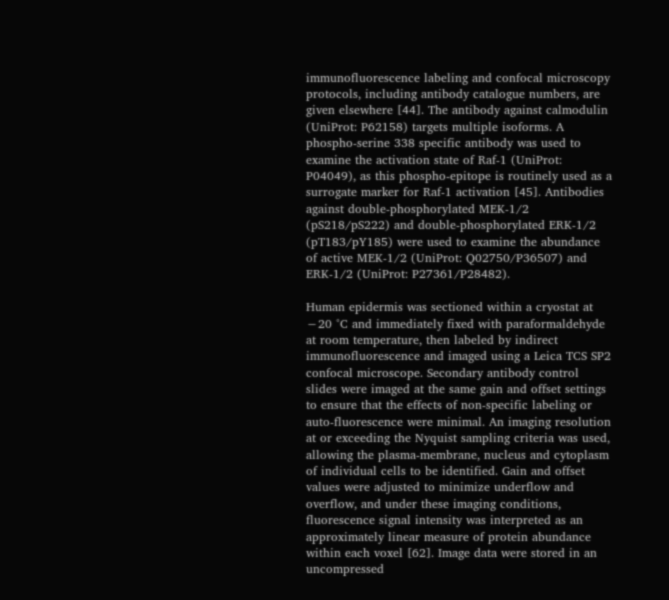immunofluorescence labeling and confocal microscopy protocols, including antibody catalogue numbers, are given elsewhere [44]. The antibody against calmodulin (UniProt: P62158) targets multiple isoforms. A phospho-serine 338 specific antibody was used to examine the activation state of Raf-1 (UniProt: P04049), as this phospho-epitope is routinely used as a surrogate marker for Raf-1 activation [45]. Antibodies against double-phosphorylated MEK-1/2 (pS218/pS222) and double-phosphorylated ERK-1/2 (pT183/pY185) were used to examine the abundance of active MEK-1/2 (UniProt: Q02750/P36507) and ERK-1/2 (UniProt: P27361/P28482).

Human epidermis was sectioned within a cryostat at −20 °C and immediately fixed with paraformaldehyde at room temperature, then labeled by indirect immunofluorescence and imaged using a Leica TCS SP2 confocal microscope. Secondary antibody control slides were imaged at the same gain and offset settings to ensure that the effects of non-specific labeling or auto-fluorescence were minimal. An imaging resolution at or exceeding the Nyquist sampling criteria was used, allowing the plasma-membrane, nucleus and cytoplasm of individual cells to be identified. Gain and offset values were adjusted to minimize underflow and overflow, and under these imaging conditions, fluorescence signal intensity was interpreted as an approximately linear measure of protein abundance within each voxel [62]. Image data were stored in an uncompressed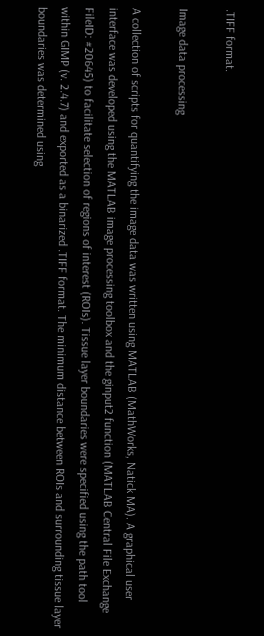.TIFF format.

Image data processing

A collection of scripts for quantifying the image data was written using MATLAB (MathWorks, Natick MA). A graphical user interface was developed using the MATLAB image processing toolbox and the ginput2 function (MATLAB Central File Exchange FileID: #20645) to facilitate selection of regions of interest (ROIs). Tissue layer boundaries were specified using the path tool within GIMP (v. 2.4.7) and exported as a binarized .TIFF format. The minimum distance between ROIs and surrounding tissue layer boundaries was determined using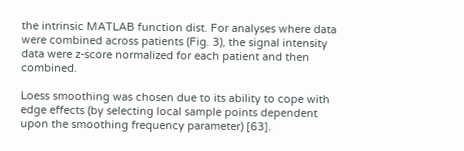the intrinsic MATLAB function dist. For analyses where data were combined across patients (Fig. 3), the signal intensity data were z-score normalized for each patient and then combined.

Loess smoothing was chosen due to its ability to cope with edge effects (by selecting local sample points dependent upon the smoothing frequency parameter) [63].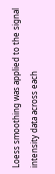Loess smoothing was applied to the signal intensity data across each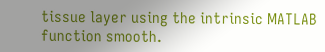tissue layer using the intrinsic MATLAB function smooth.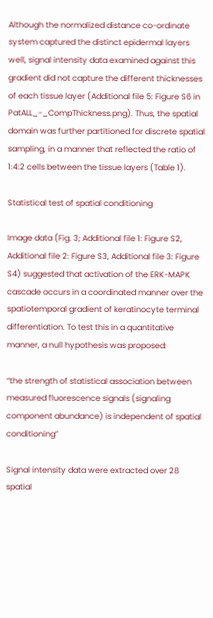Although the normalized distance co-ordinate system captured the distinct epidermal layers well, signal intensity data examined against this gradient did not capture the different thicknesses of each tissue layer (Additional file 5: Figure S6 in PatALL_-_CompThickness.png). Thus, the spatial domain was further partitioned for discrete spatial sampling, in a manner that reflected the ratio of 1:4:2 cells between the tissue layers (Table 1).

Statistical test of spatial conditioning

Image data (Fig. 3; Additional file 1: Figure S2, Additional file 2: Figure S3, Additional file 3: Figure S4) suggested that activation of the ERK-MAPK cascade occurs in a coordinated manner over the spatiotemporal gradient of keratinocyte terminal differentiation. To test this in a quantitative manner, a null hypothesis was proposed:

“the strength of statistical association between measured fluorescence signals (signaling component abundance) is independent of spatial conditioning”

Signal intensity data were extracted over 28 spatial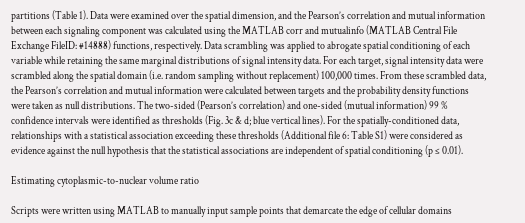partitions (Table 1). Data were examined over the spatial dimension, and the Pearson’s correlation and mutual information between each signaling component was calculated using the MATLAB corr and mutualinfo (MATLAB Central File Exchange FileID: #14888) functions, respectively. Data scrambling was applied to abrogate spatial conditioning of each variable while retaining the same marginal distributions of signal intensity data. For each target, signal intensity data were scrambled along the spatial domain (i.e. random sampling without replacement) 100,000 times. From these scrambled data, the Pearson’s correlation and mutual information were calculated between targets and the probability density functions were taken as null distributions. The two-sided (Pearson’s correlation) and one-sided (mutual information) 99 % confidence intervals were identified as thresholds (Fig. 3c & d; blue vertical lines). For the spatially-conditioned data, relationships with a statistical association exceeding these thresholds (Additional file 6: Table S1) were considered as evidence against the null hypothesis that the statistical associations are independent of spatial conditioning (p ≤ 0.01).

Estimating cytoplasmic-to-nuclear volume ratio

Scripts were written using MATLAB to manually input sample points that demarcate the edge of cellular domains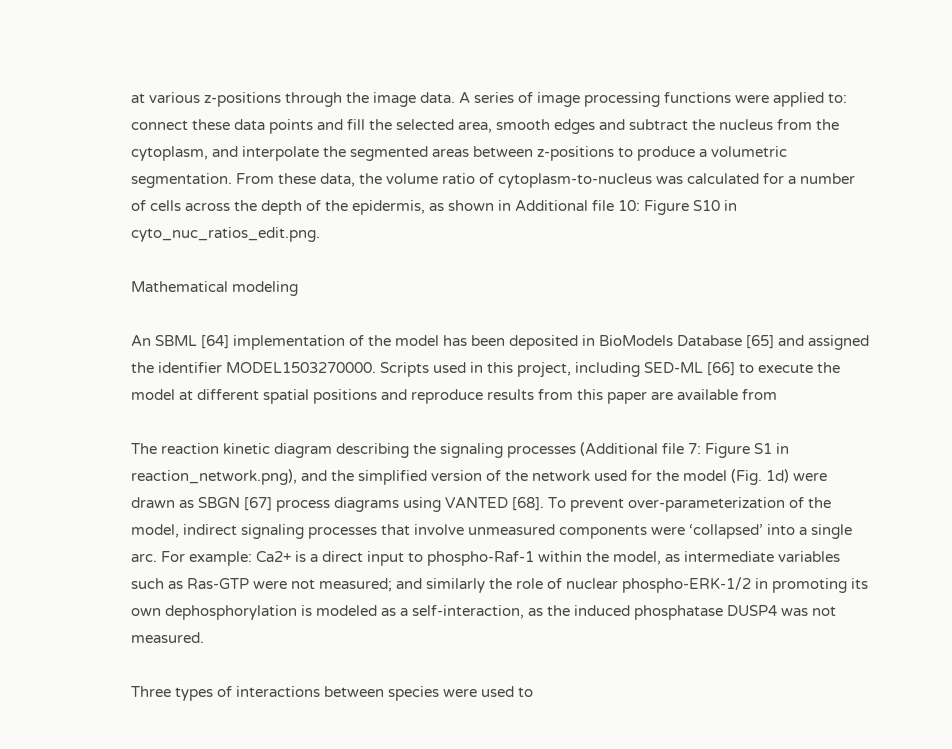at various z-positions through the image data. A series of image processing functions were applied to: connect these data points and fill the selected area, smooth edges and subtract the nucleus from the cytoplasm, and interpolate the segmented areas between z-positions to produce a volumetric segmentation. From these data, the volume ratio of cytoplasm-to-nucleus was calculated for a number of cells across the depth of the epidermis, as shown in Additional file 10: Figure S10 in cyto_nuc_ratios_edit.png.

Mathematical modeling

An SBML [64] implementation of the model has been deposited in BioModels Database [65] and assigned the identifier MODEL1503270000. Scripts used in this project, including SED-ML [66] to execute the model at different spatial positions and reproduce results from this paper are available from

The reaction kinetic diagram describing the signaling processes (Additional file 7: Figure S1 in reaction_network.png), and the simplified version of the network used for the model (Fig. 1d) were drawn as SBGN [67] process diagrams using VANTED [68]. To prevent over-parameterization of the model, indirect signaling processes that involve unmeasured components were ‘collapsed’ into a single arc. For example: Ca2+ is a direct input to phospho-Raf-1 within the model, as intermediate variables such as Ras-GTP were not measured; and similarly the role of nuclear phospho-ERK-1/2 in promoting its own dephosphorylation is modeled as a self-interaction, as the induced phosphatase DUSP4 was not measured.

Three types of interactions between species were used to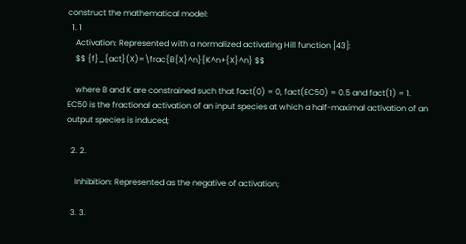construct the mathematical model:
  1. 1
    Activation: Represented with a normalized activating Hill function [43]:
    $$ {f}_{act}(X)=\frac{B{X}^n}{K^n+{X}^n} $$

    where B and K are constrained such that fact(0) = 0, fact(EC50) = 0.5 and fact(1) = 1. EC50 is the fractional activation of an input species at which a half-maximal activation of an output species is induced;

  2. 2.

    Inhibition: Represented as the negative of activation;

  3. 3.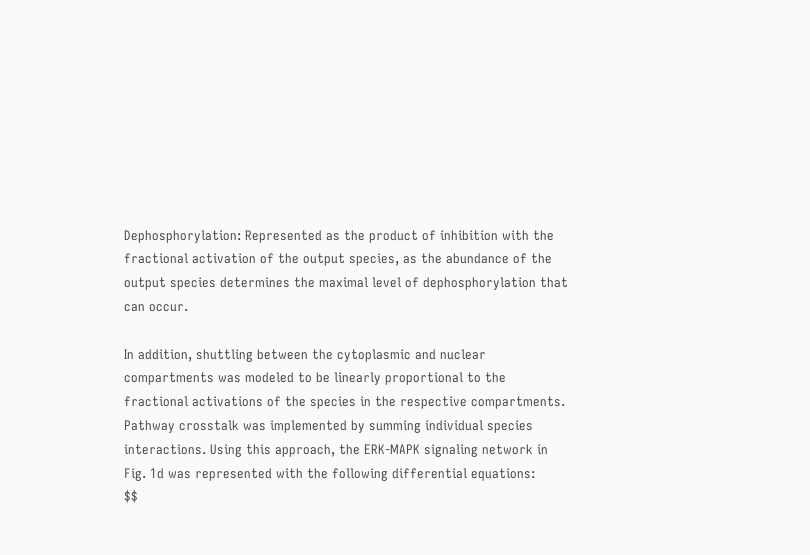Dephosphorylation: Represented as the product of inhibition with the fractional activation of the output species, as the abundance of the output species determines the maximal level of dephosphorylation that can occur.

In addition, shuttling between the cytoplasmic and nuclear compartments was modeled to be linearly proportional to the fractional activations of the species in the respective compartments. Pathway crosstalk was implemented by summing individual species interactions. Using this approach, the ERK-MAPK signaling network in Fig. 1d was represented with the following differential equations:
$$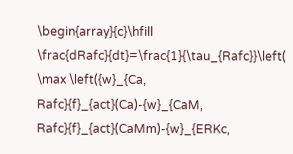\begin{array}{c}\hfill \frac{dRafc}{dt}=\frac{1}{\tau_{Rafc}}\left( \max \left({w}_{Ca, Rafc}{f}_{act}(Ca)-{w}_{CaM, Rafc}{f}_{act}(CaMm)-{w}_{ERKc,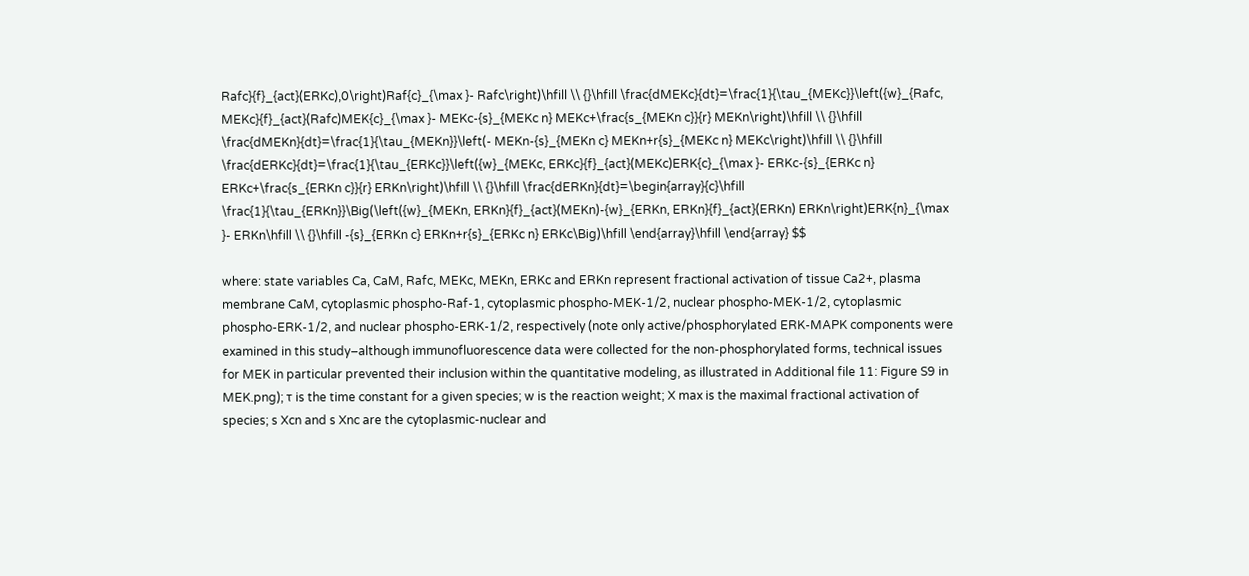Rafc}{f}_{act}(ERKc),0\right)Raf{c}_{\max }- Rafc\right)\hfill \\ {}\hfill \frac{dMEKc}{dt}=\frac{1}{\tau_{MEKc}}\left({w}_{Rafc, MEKc}{f}_{act}(Rafc)MEK{c}_{\max }- MEKc-{s}_{MEKc n} MEKc+\frac{s_{MEKn c}}{r} MEKn\right)\hfill \\ {}\hfill \frac{dMEKn}{dt}=\frac{1}{\tau_{MEKn}}\left(- MEKn-{s}_{MEKn c} MEKn+r{s}_{MEKc n} MEKc\right)\hfill \\ {}\hfill \frac{dERKc}{dt}=\frac{1}{\tau_{ERKc}}\left({w}_{MEKc, ERKc}{f}_{act}(MEKc)ERK{c}_{\max }- ERKc-{s}_{ERKc n} ERKc+\frac{s_{ERKn c}}{r} ERKn\right)\hfill \\ {}\hfill \frac{dERKn}{dt}=\begin{array}{c}\hfill \frac{1}{\tau_{ERKn}}\Big(\left({w}_{MEKn, ERKn}{f}_{act}(MEKn)-{w}_{ERKn, ERKn}{f}_{act}(ERKn) ERKn\right)ERK{n}_{\max }- ERKn\hfill \\ {}\hfill -{s}_{ERKn c} ERKn+r{s}_{ERKc n} ERKc\Big)\hfill \end{array}\hfill \end{array} $$

where: state variables Ca, CaM, Rafc, MEKc, MEKn, ERKc and ERKn represent fractional activation of tissue Ca2+, plasma membrane CaM, cytoplasmic phospho-Raf-1, cytoplasmic phospho-MEK-1/2, nuclear phospho-MEK-1/2, cytoplasmic phospho-ERK-1/2, and nuclear phospho-ERK-1/2, respectively (note only active/phosphorylated ERK-MAPK components were examined in this study–although immunofluorescence data were collected for the non-phosphorylated forms, technical issues for MEK in particular prevented their inclusion within the quantitative modeling, as illustrated in Additional file 11: Figure S9 in MEK.png); τ is the time constant for a given species; w is the reaction weight; X max is the maximal fractional activation of species; s Xcn and s Xnc are the cytoplasmic-nuclear and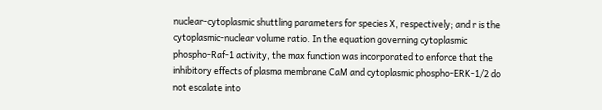nuclear-cytoplasmic shuttling parameters for species X, respectively; and r is the cytoplasmic-nuclear volume ratio. In the equation governing cytoplasmic phospho-Raf-1 activity, the max function was incorporated to enforce that the inhibitory effects of plasma membrane CaM and cytoplasmic phospho-ERK-1/2 do not escalate into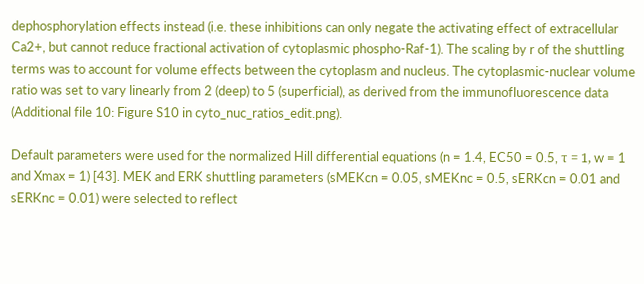dephosphorylation effects instead (i.e. these inhibitions can only negate the activating effect of extracellular Ca2+, but cannot reduce fractional activation of cytoplasmic phospho-Raf-1). The scaling by r of the shuttling terms was to account for volume effects between the cytoplasm and nucleus. The cytoplasmic-nuclear volume ratio was set to vary linearly from 2 (deep) to 5 (superficial), as derived from the immunofluorescence data (Additional file 10: Figure S10 in cyto_nuc_ratios_edit.png).

Default parameters were used for the normalized Hill differential equations (n = 1.4, EC50 = 0.5, τ = 1, w = 1 and Xmax = 1) [43]. MEK and ERK shuttling parameters (sMEKcn = 0.05, sMEKnc = 0.5, sERKcn = 0.01 and sERKnc = 0.01) were selected to reflect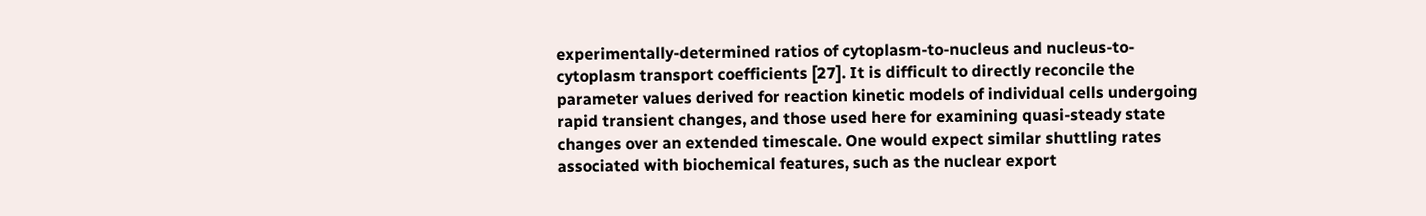experimentally-determined ratios of cytoplasm-to-nucleus and nucleus-to-cytoplasm transport coefficients [27]. It is difficult to directly reconcile the parameter values derived for reaction kinetic models of individual cells undergoing rapid transient changes, and those used here for examining quasi-steady state changes over an extended timescale. One would expect similar shuttling rates associated with biochemical features, such as the nuclear export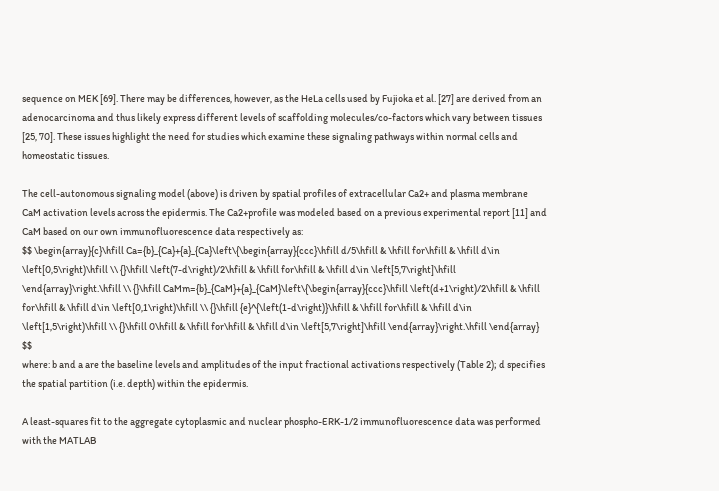sequence on MEK [69]. There may be differences, however, as the HeLa cells used by Fujioka et al. [27] are derived from an adenocarcinoma and thus likely express different levels of scaffolding molecules/co-factors which vary between tissues [25, 70]. These issues highlight the need for studies which examine these signaling pathways within normal cells and homeostatic tissues.

The cell-autonomous signaling model (above) is driven by spatial profiles of extracellular Ca2+ and plasma membrane CaM activation levels across the epidermis. The Ca2+profile was modeled based on a previous experimental report [11] and CaM based on our own immunofluorescence data respectively as:
$$ \begin{array}{c}\hfill Ca={b}_{Ca}+{a}_{Ca}\left\{\begin{array}{ccc}\hfill d/5\hfill & \hfill for\hfill & \hfill d\in \left[0,5\right)\hfill \\ {}\hfill \left(7-d\right)/2\hfill & \hfill for\hfill & \hfill d\in \left[5,7\right]\hfill \end{array}\right.\hfill \\ {}\hfill CaMm={b}_{CaM}+{a}_{CaM}\left\{\begin{array}{ccc}\hfill \left(d+1\right)/2\hfill & \hfill for\hfill & \hfill d\in \left[0,1\right)\hfill \\ {}\hfill {e}^{\left(1-d\right)}\hfill & \hfill for\hfill & \hfill d\in \left[1,5\right)\hfill \\ {}\hfill 0\hfill & \hfill for\hfill & \hfill d\in \left[5,7\right]\hfill \end{array}\right.\hfill \end{array} $$
where: b and a are the baseline levels and amplitudes of the input fractional activations respectively (Table 2); d specifies the spatial partition (i.e. depth) within the epidermis.

A least-squares fit to the aggregate cytoplasmic and nuclear phospho-ERK-1/2 immunofluorescence data was performed with the MATLAB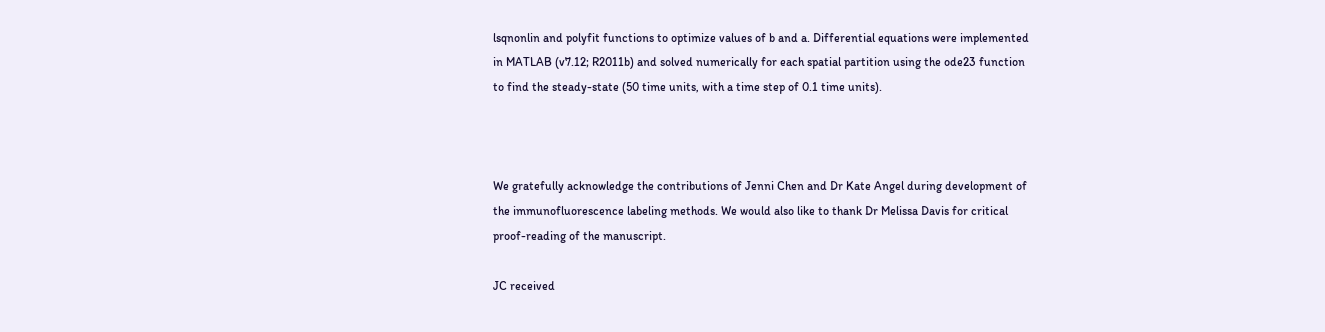lsqnonlin and polyfit functions to optimize values of b and a. Differential equations were implemented in MATLAB (v7.12; R2011b) and solved numerically for each spatial partition using the ode23 function to find the steady-state (50 time units, with a time step of 0.1 time units).



We gratefully acknowledge the contributions of Jenni Chen and Dr Kate Angel during development of the immunofluorescence labeling methods. We would also like to thank Dr Melissa Davis for critical proof-reading of the manuscript.

JC received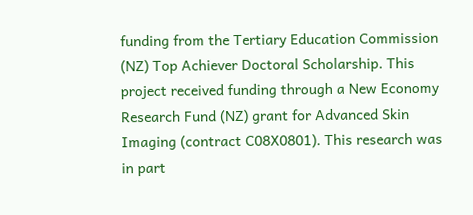funding from the Tertiary Education Commission (NZ) Top Achiever Doctoral Scholarship. This project received funding through a New Economy Research Fund (NZ) grant for Advanced Skin Imaging (contract C08X0801). This research was in part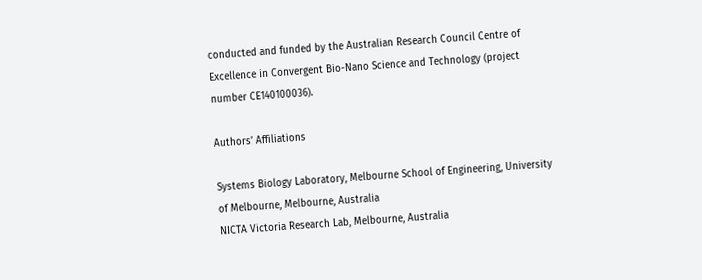conducted and funded by the Australian Research Council Centre of Excellence in Convergent Bio-Nano Science and Technology (project number CE140100036).

Authors’ Affiliations

Systems Biology Laboratory, Melbourne School of Engineering, University of Melbourne, Melbourne, Australia
NICTA Victoria Research Lab, Melbourne, Australia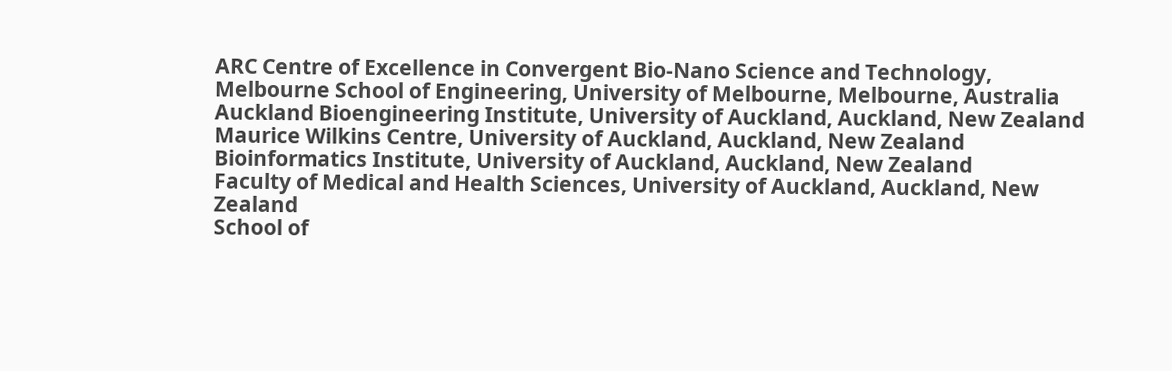ARC Centre of Excellence in Convergent Bio-Nano Science and Technology, Melbourne School of Engineering, University of Melbourne, Melbourne, Australia
Auckland Bioengineering Institute, University of Auckland, Auckland, New Zealand
Maurice Wilkins Centre, University of Auckland, Auckland, New Zealand
Bioinformatics Institute, University of Auckland, Auckland, New Zealand
Faculty of Medical and Health Sciences, University of Auckland, Auckland, New Zealand
School of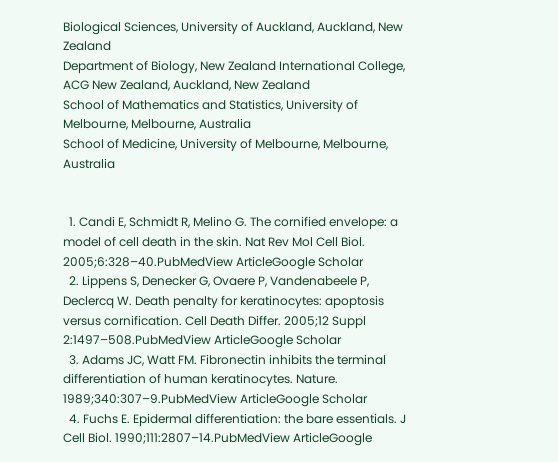Biological Sciences, University of Auckland, Auckland, New Zealand
Department of Biology, New Zealand International College, ACG New Zealand, Auckland, New Zealand
School of Mathematics and Statistics, University of Melbourne, Melbourne, Australia
School of Medicine, University of Melbourne, Melbourne, Australia


  1. Candi E, Schmidt R, Melino G. The cornified envelope: a model of cell death in the skin. Nat Rev Mol Cell Biol. 2005;6:328–40.PubMedView ArticleGoogle Scholar
  2. Lippens S, Denecker G, Ovaere P, Vandenabeele P, Declercq W. Death penalty for keratinocytes: apoptosis versus cornification. Cell Death Differ. 2005;12 Suppl 2:1497–508.PubMedView ArticleGoogle Scholar
  3. Adams JC, Watt FM. Fibronectin inhibits the terminal differentiation of human keratinocytes. Nature. 1989;340:307–9.PubMedView ArticleGoogle Scholar
  4. Fuchs E. Epidermal differentiation: the bare essentials. J Cell Biol. 1990;111:2807–14.PubMedView ArticleGoogle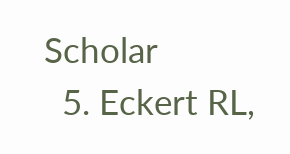Scholar
  5. Eckert RL,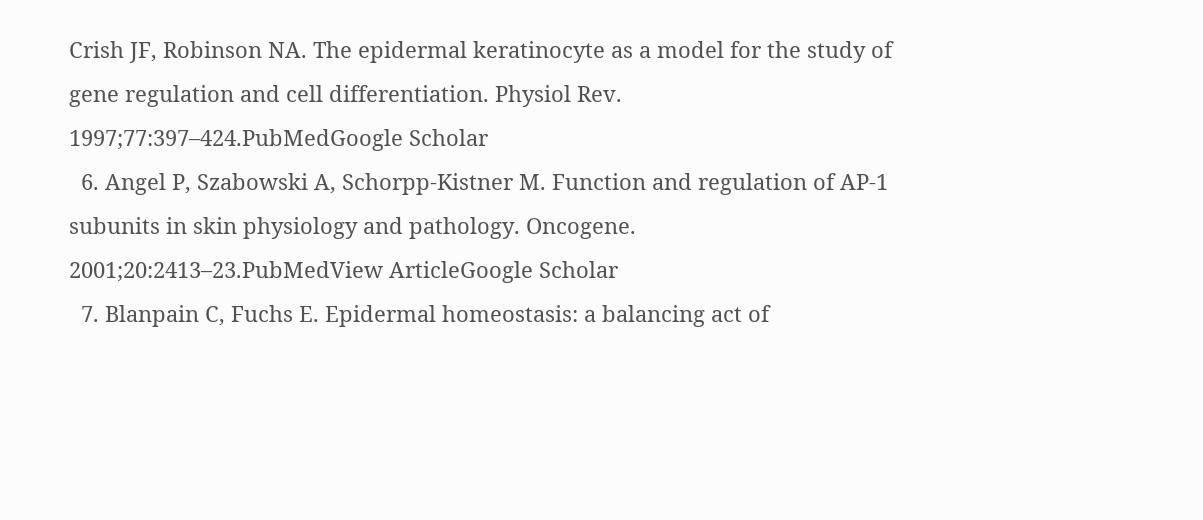Crish JF, Robinson NA. The epidermal keratinocyte as a model for the study of gene regulation and cell differentiation. Physiol Rev. 1997;77:397–424.PubMedGoogle Scholar
  6. Angel P, Szabowski A, Schorpp-Kistner M. Function and regulation of AP-1 subunits in skin physiology and pathology. Oncogene. 2001;20:2413–23.PubMedView ArticleGoogle Scholar
  7. Blanpain C, Fuchs E. Epidermal homeostasis: a balancing act of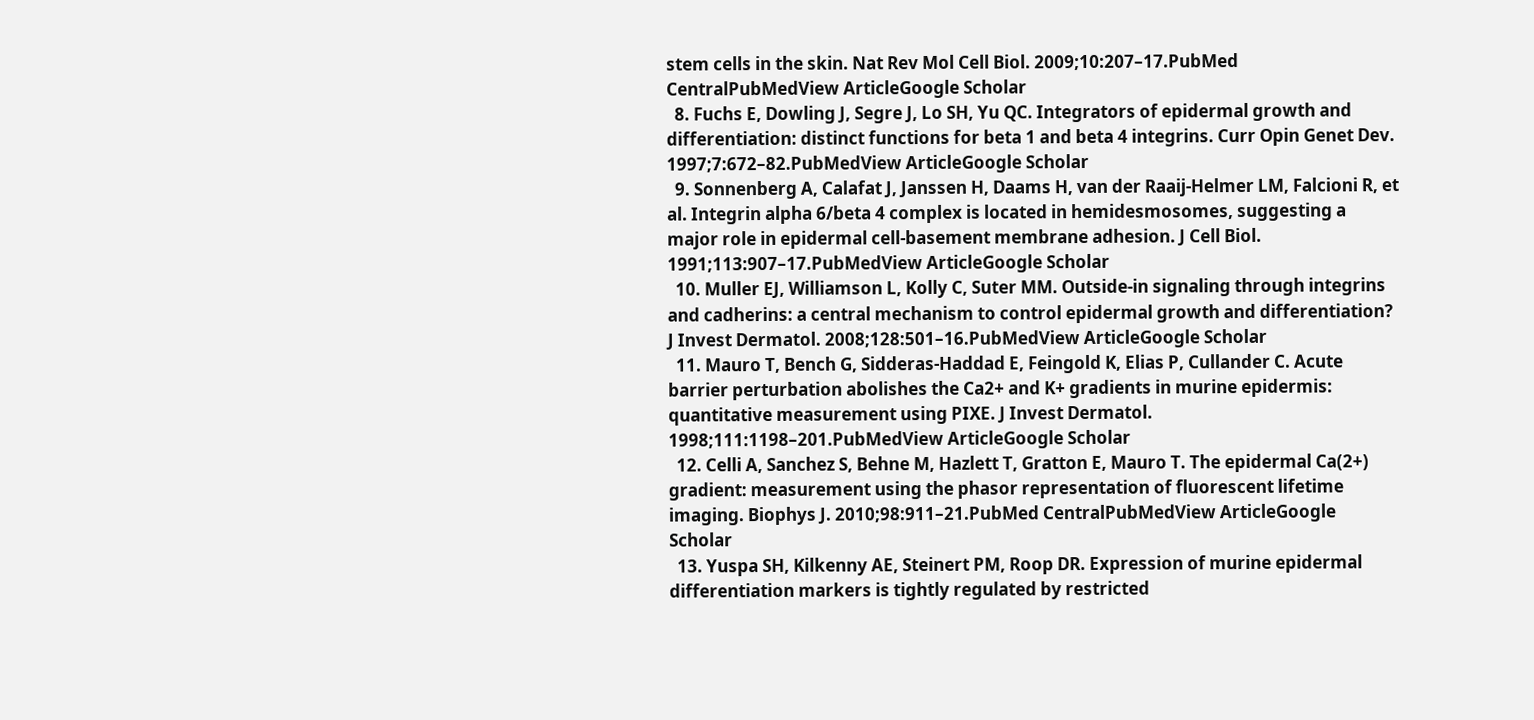stem cells in the skin. Nat Rev Mol Cell Biol. 2009;10:207–17.PubMed CentralPubMedView ArticleGoogle Scholar
  8. Fuchs E, Dowling J, Segre J, Lo SH, Yu QC. Integrators of epidermal growth and differentiation: distinct functions for beta 1 and beta 4 integrins. Curr Opin Genet Dev. 1997;7:672–82.PubMedView ArticleGoogle Scholar
  9. Sonnenberg A, Calafat J, Janssen H, Daams H, van der Raaij-Helmer LM, Falcioni R, et al. Integrin alpha 6/beta 4 complex is located in hemidesmosomes, suggesting a major role in epidermal cell-basement membrane adhesion. J Cell Biol. 1991;113:907–17.PubMedView ArticleGoogle Scholar
  10. Muller EJ, Williamson L, Kolly C, Suter MM. Outside-in signaling through integrins and cadherins: a central mechanism to control epidermal growth and differentiation? J Invest Dermatol. 2008;128:501–16.PubMedView ArticleGoogle Scholar
  11. Mauro T, Bench G, Sidderas-Haddad E, Feingold K, Elias P, Cullander C. Acute barrier perturbation abolishes the Ca2+ and K+ gradients in murine epidermis: quantitative measurement using PIXE. J Invest Dermatol. 1998;111:1198–201.PubMedView ArticleGoogle Scholar
  12. Celli A, Sanchez S, Behne M, Hazlett T, Gratton E, Mauro T. The epidermal Ca(2+) gradient: measurement using the phasor representation of fluorescent lifetime imaging. Biophys J. 2010;98:911–21.PubMed CentralPubMedView ArticleGoogle Scholar
  13. Yuspa SH, Kilkenny AE, Steinert PM, Roop DR. Expression of murine epidermal differentiation markers is tightly regulated by restricted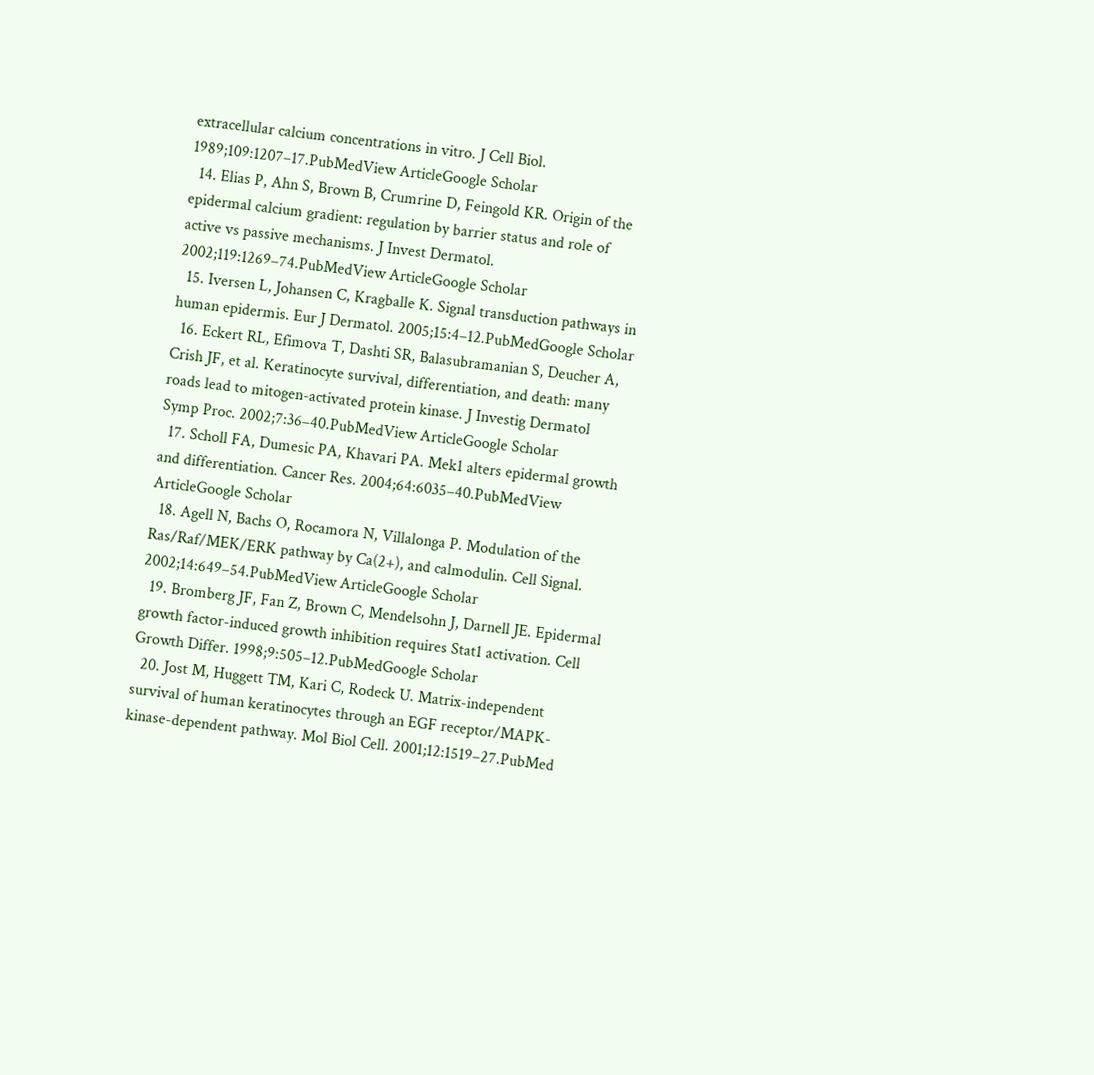extracellular calcium concentrations in vitro. J Cell Biol. 1989;109:1207–17.PubMedView ArticleGoogle Scholar
  14. Elias P, Ahn S, Brown B, Crumrine D, Feingold KR. Origin of the epidermal calcium gradient: regulation by barrier status and role of active vs passive mechanisms. J Invest Dermatol. 2002;119:1269–74.PubMedView ArticleGoogle Scholar
  15. Iversen L, Johansen C, Kragballe K. Signal transduction pathways in human epidermis. Eur J Dermatol. 2005;15:4–12.PubMedGoogle Scholar
  16. Eckert RL, Efimova T, Dashti SR, Balasubramanian S, Deucher A, Crish JF, et al. Keratinocyte survival, differentiation, and death: many roads lead to mitogen-activated protein kinase. J Investig Dermatol Symp Proc. 2002;7:36–40.PubMedView ArticleGoogle Scholar
  17. Scholl FA, Dumesic PA, Khavari PA. Mek1 alters epidermal growth and differentiation. Cancer Res. 2004;64:6035–40.PubMedView ArticleGoogle Scholar
  18. Agell N, Bachs O, Rocamora N, Villalonga P. Modulation of the Ras/Raf/MEK/ERK pathway by Ca(2+), and calmodulin. Cell Signal. 2002;14:649–54.PubMedView ArticleGoogle Scholar
  19. Bromberg JF, Fan Z, Brown C, Mendelsohn J, Darnell JE. Epidermal growth factor-induced growth inhibition requires Stat1 activation. Cell Growth Differ. 1998;9:505–12.PubMedGoogle Scholar
  20. Jost M, Huggett TM, Kari C, Rodeck U. Matrix-independent survival of human keratinocytes through an EGF receptor/MAPK-kinase-dependent pathway. Mol Biol Cell. 2001;12:1519–27.PubMed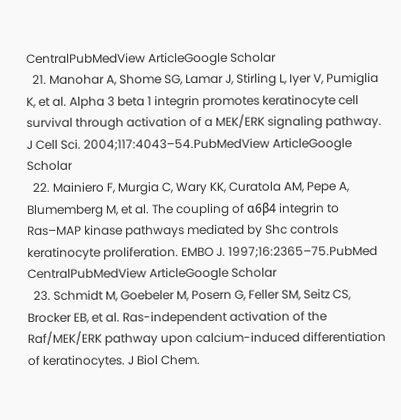CentralPubMedView ArticleGoogle Scholar
  21. Manohar A, Shome SG, Lamar J, Stirling L, Iyer V, Pumiglia K, et al. Alpha 3 beta 1 integrin promotes keratinocyte cell survival through activation of a MEK/ERK signaling pathway. J Cell Sci. 2004;117:4043–54.PubMedView ArticleGoogle Scholar
  22. Mainiero F, Murgia C, Wary KK, Curatola AM, Pepe A, Blumemberg M, et al. The coupling of α6β4 integrin to Ras–MAP kinase pathways mediated by Shc controls keratinocyte proliferation. EMBO J. 1997;16:2365–75.PubMed CentralPubMedView ArticleGoogle Scholar
  23. Schmidt M, Goebeler M, Posern G, Feller SM, Seitz CS, Brocker EB, et al. Ras-independent activation of the Raf/MEK/ERK pathway upon calcium-induced differentiation of keratinocytes. J Biol Chem.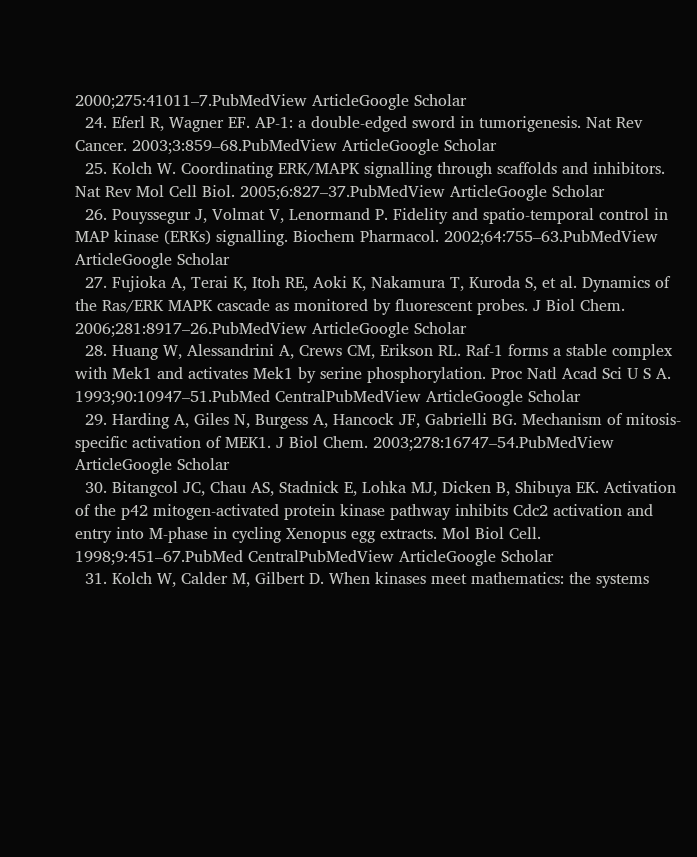2000;275:41011–7.PubMedView ArticleGoogle Scholar
  24. Eferl R, Wagner EF. AP-1: a double-edged sword in tumorigenesis. Nat Rev Cancer. 2003;3:859–68.PubMedView ArticleGoogle Scholar
  25. Kolch W. Coordinating ERK/MAPK signalling through scaffolds and inhibitors. Nat Rev Mol Cell Biol. 2005;6:827–37.PubMedView ArticleGoogle Scholar
  26. Pouyssegur J, Volmat V, Lenormand P. Fidelity and spatio-temporal control in MAP kinase (ERKs) signalling. Biochem Pharmacol. 2002;64:755–63.PubMedView ArticleGoogle Scholar
  27. Fujioka A, Terai K, Itoh RE, Aoki K, Nakamura T, Kuroda S, et al. Dynamics of the Ras/ERK MAPK cascade as monitored by fluorescent probes. J Biol Chem. 2006;281:8917–26.PubMedView ArticleGoogle Scholar
  28. Huang W, Alessandrini A, Crews CM, Erikson RL. Raf-1 forms a stable complex with Mek1 and activates Mek1 by serine phosphorylation. Proc Natl Acad Sci U S A. 1993;90:10947–51.PubMed CentralPubMedView ArticleGoogle Scholar
  29. Harding A, Giles N, Burgess A, Hancock JF, Gabrielli BG. Mechanism of mitosis-specific activation of MEK1. J Biol Chem. 2003;278:16747–54.PubMedView ArticleGoogle Scholar
  30. Bitangcol JC, Chau AS, Stadnick E, Lohka MJ, Dicken B, Shibuya EK. Activation of the p42 mitogen-activated protein kinase pathway inhibits Cdc2 activation and entry into M-phase in cycling Xenopus egg extracts. Mol Biol Cell. 1998;9:451–67.PubMed CentralPubMedView ArticleGoogle Scholar
  31. Kolch W, Calder M, Gilbert D. When kinases meet mathematics: the systems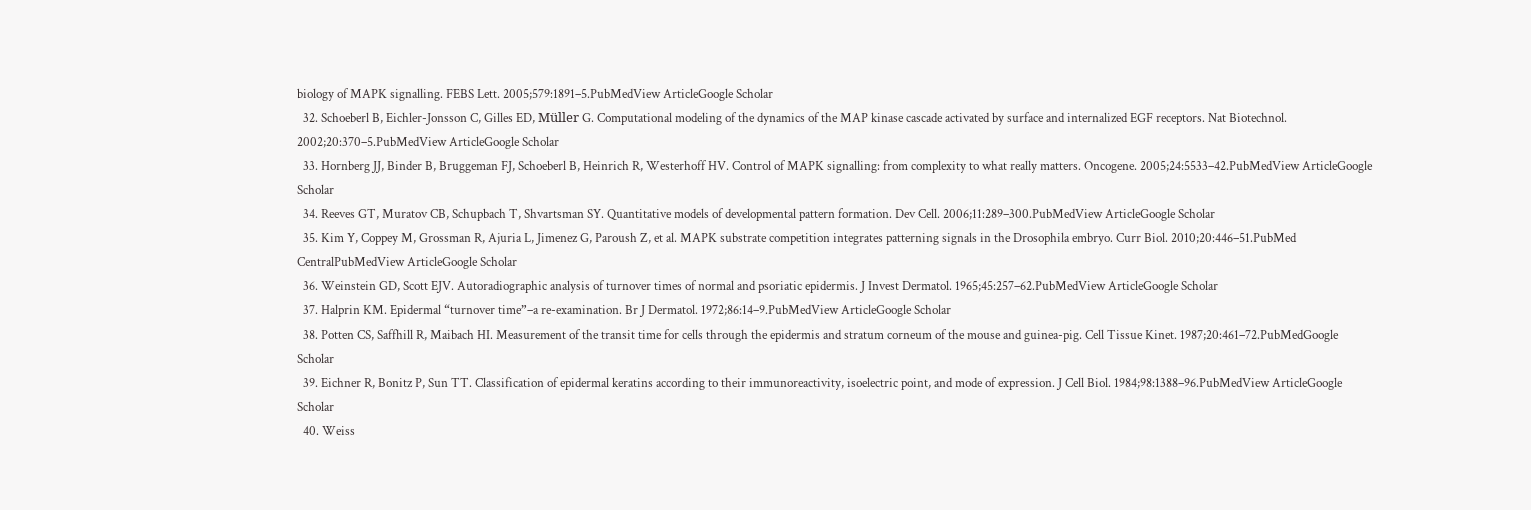biology of MAPK signalling. FEBS Lett. 2005;579:1891–5.PubMedView ArticleGoogle Scholar
  32. Schoeberl B, Eichler-Jonsson C, Gilles ED, Müller G. Computational modeling of the dynamics of the MAP kinase cascade activated by surface and internalized EGF receptors. Nat Biotechnol. 2002;20:370–5.PubMedView ArticleGoogle Scholar
  33. Hornberg JJ, Binder B, Bruggeman FJ, Schoeberl B, Heinrich R, Westerhoff HV. Control of MAPK signalling: from complexity to what really matters. Oncogene. 2005;24:5533–42.PubMedView ArticleGoogle Scholar
  34. Reeves GT, Muratov CB, Schupbach T, Shvartsman SY. Quantitative models of developmental pattern formation. Dev Cell. 2006;11:289–300.PubMedView ArticleGoogle Scholar
  35. Kim Y, Coppey M, Grossman R, Ajuria L, Jimenez G, Paroush Z, et al. MAPK substrate competition integrates patterning signals in the Drosophila embryo. Curr Biol. 2010;20:446–51.PubMed CentralPubMedView ArticleGoogle Scholar
  36. Weinstein GD, Scott EJV. Autoradiographic analysis of turnover times of normal and psoriatic epidermis. J Invest Dermatol. 1965;45:257–62.PubMedView ArticleGoogle Scholar
  37. Halprin KM. Epidermal “turnover time”–a re-examination. Br J Dermatol. 1972;86:14–9.PubMedView ArticleGoogle Scholar
  38. Potten CS, Saffhill R, Maibach HI. Measurement of the transit time for cells through the epidermis and stratum corneum of the mouse and guinea-pig. Cell Tissue Kinet. 1987;20:461–72.PubMedGoogle Scholar
  39. Eichner R, Bonitz P, Sun TT. Classification of epidermal keratins according to their immunoreactivity, isoelectric point, and mode of expression. J Cell Biol. 1984;98:1388–96.PubMedView ArticleGoogle Scholar
  40. Weiss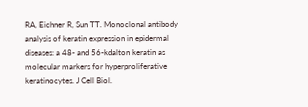RA, Eichner R, Sun TT. Monoclonal antibody analysis of keratin expression in epidermal diseases: a 48- and 56-kdalton keratin as molecular markers for hyperproliferative keratinocytes. J Cell Biol.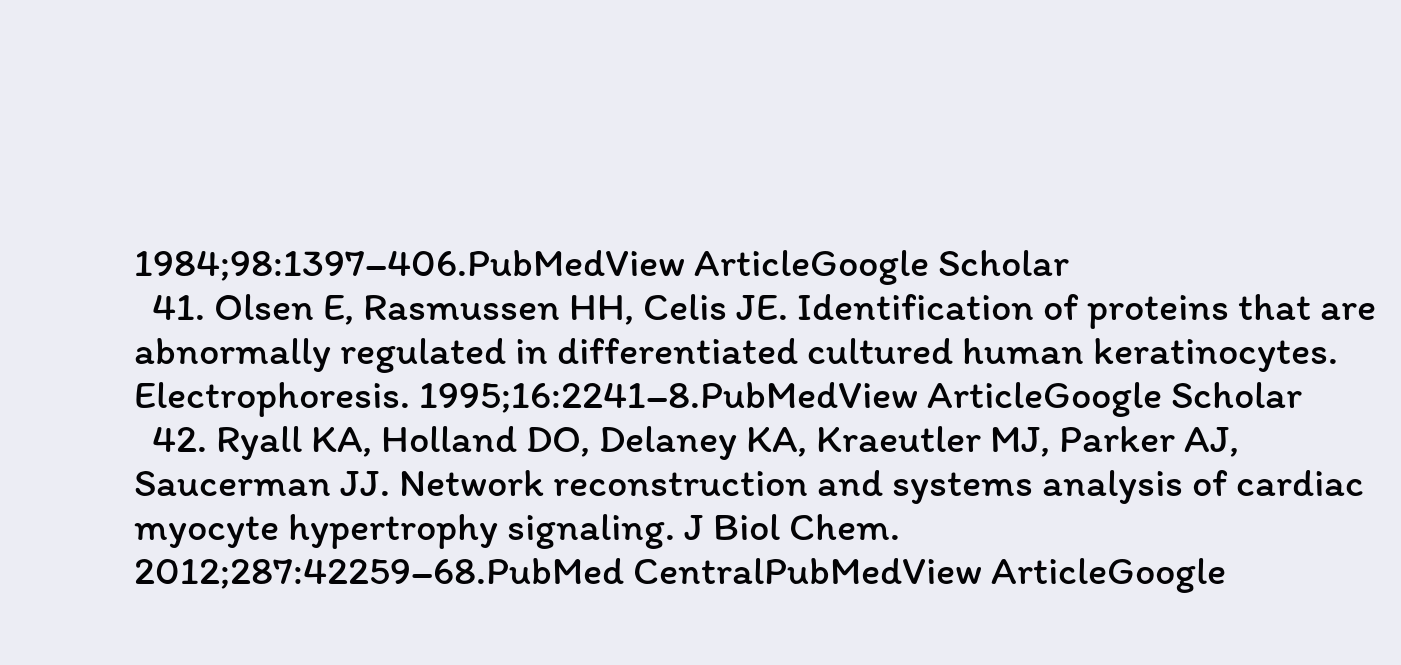1984;98:1397–406.PubMedView ArticleGoogle Scholar
  41. Olsen E, Rasmussen HH, Celis JE. Identification of proteins that are abnormally regulated in differentiated cultured human keratinocytes. Electrophoresis. 1995;16:2241–8.PubMedView ArticleGoogle Scholar
  42. Ryall KA, Holland DO, Delaney KA, Kraeutler MJ, Parker AJ, Saucerman JJ. Network reconstruction and systems analysis of cardiac myocyte hypertrophy signaling. J Biol Chem. 2012;287:42259–68.PubMed CentralPubMedView ArticleGoogle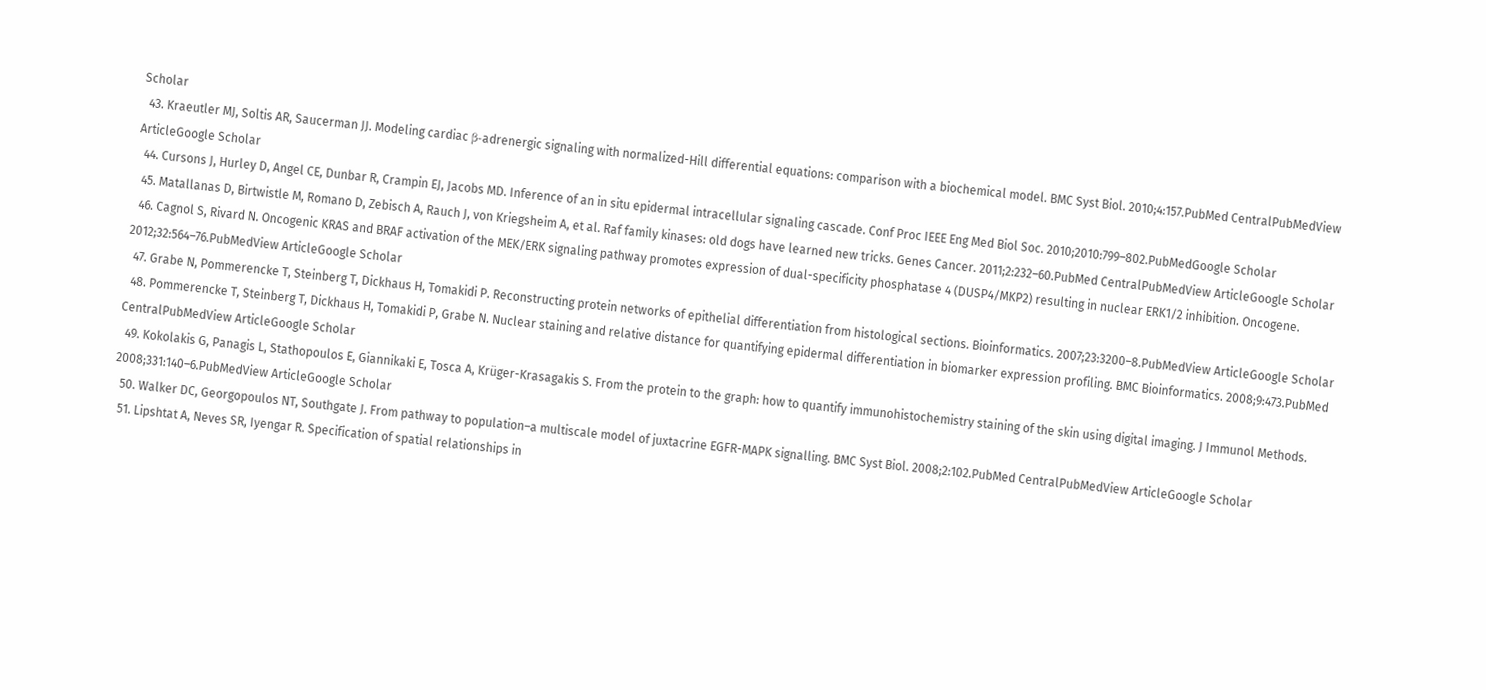Scholar
  43. Kraeutler MJ, Soltis AR, Saucerman JJ. Modeling cardiac β-adrenergic signaling with normalized-Hill differential equations: comparison with a biochemical model. BMC Syst Biol. 2010;4:157.PubMed CentralPubMedView ArticleGoogle Scholar
  44. Cursons J, Hurley D, Angel CE, Dunbar R, Crampin EJ, Jacobs MD. Inference of an in situ epidermal intracellular signaling cascade. Conf Proc IEEE Eng Med Biol Soc. 2010;2010:799–802.PubMedGoogle Scholar
  45. Matallanas D, Birtwistle M, Romano D, Zebisch A, Rauch J, von Kriegsheim A, et al. Raf family kinases: old dogs have learned new tricks. Genes Cancer. 2011;2:232–60.PubMed CentralPubMedView ArticleGoogle Scholar
  46. Cagnol S, Rivard N. Oncogenic KRAS and BRAF activation of the MEK/ERK signaling pathway promotes expression of dual-specificity phosphatase 4 (DUSP4/MKP2) resulting in nuclear ERK1/2 inhibition. Oncogene. 2012;32:564–76.PubMedView ArticleGoogle Scholar
  47. Grabe N, Pommerencke T, Steinberg T, Dickhaus H, Tomakidi P. Reconstructing protein networks of epithelial differentiation from histological sections. Bioinformatics. 2007;23:3200–8.PubMedView ArticleGoogle Scholar
  48. Pommerencke T, Steinberg T, Dickhaus H, Tomakidi P, Grabe N. Nuclear staining and relative distance for quantifying epidermal differentiation in biomarker expression profiling. BMC Bioinformatics. 2008;9:473.PubMed CentralPubMedView ArticleGoogle Scholar
  49. Kokolakis G, Panagis L, Stathopoulos E, Giannikaki E, Tosca A, Krüger-Krasagakis S. From the protein to the graph: how to quantify immunohistochemistry staining of the skin using digital imaging. J Immunol Methods. 2008;331:140–6.PubMedView ArticleGoogle Scholar
  50. Walker DC, Georgopoulos NT, Southgate J. From pathway to population–a multiscale model of juxtacrine EGFR-MAPK signalling. BMC Syst Biol. 2008;2:102.PubMed CentralPubMedView ArticleGoogle Scholar
  51. Lipshtat A, Neves SR, Iyengar R. Specification of spatial relationships in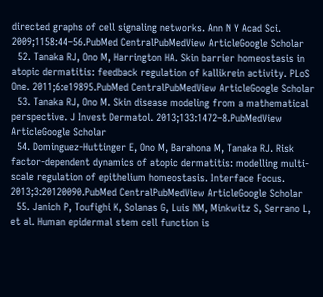directed graphs of cell signaling networks. Ann N Y Acad Sci. 2009;1158:44–56.PubMed CentralPubMedView ArticleGoogle Scholar
  52. Tanaka RJ, Ono M, Harrington HA. Skin barrier homeostasis in atopic dermatitis: feedback regulation of kallikrein activity. PLoS One. 2011;6:e19895.PubMed CentralPubMedView ArticleGoogle Scholar
  53. Tanaka RJ, Ono M. Skin disease modeling from a mathematical perspective. J Invest Dermatol. 2013;133:1472–8.PubMedView ArticleGoogle Scholar
  54. Dominguez-Huttinger E, Ono M, Barahona M, Tanaka RJ. Risk factor-dependent dynamics of atopic dermatitis: modelling multi-scale regulation of epithelium homeostasis. Interface Focus. 2013;3:20120090.PubMed CentralPubMedView ArticleGoogle Scholar
  55. Janich P, Toufighi K, Solanas G, Luis NM, Minkwitz S, Serrano L, et al. Human epidermal stem cell function is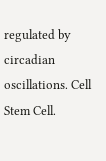regulated by circadian oscillations. Cell Stem Cell.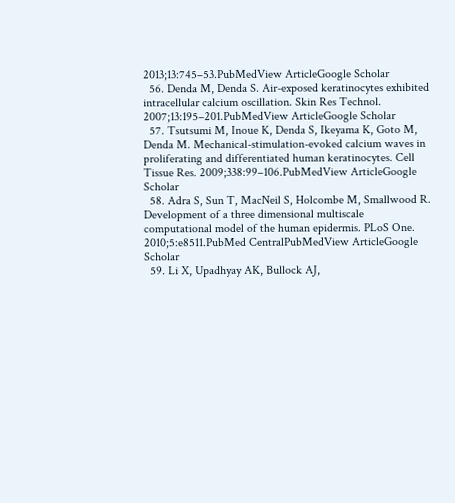2013;13:745–53.PubMedView ArticleGoogle Scholar
  56. Denda M, Denda S. Air-exposed keratinocytes exhibited intracellular calcium oscillation. Skin Res Technol. 2007;13:195–201.PubMedView ArticleGoogle Scholar
  57. Tsutsumi M, Inoue K, Denda S, Ikeyama K, Goto M, Denda M. Mechanical-stimulation-evoked calcium waves in proliferating and differentiated human keratinocytes. Cell Tissue Res. 2009;338:99–106.PubMedView ArticleGoogle Scholar
  58. Adra S, Sun T, MacNeil S, Holcombe M, Smallwood R. Development of a three dimensional multiscale computational model of the human epidermis. PLoS One. 2010;5:e8511.PubMed CentralPubMedView ArticleGoogle Scholar
  59. Li X, Upadhyay AK, Bullock AJ,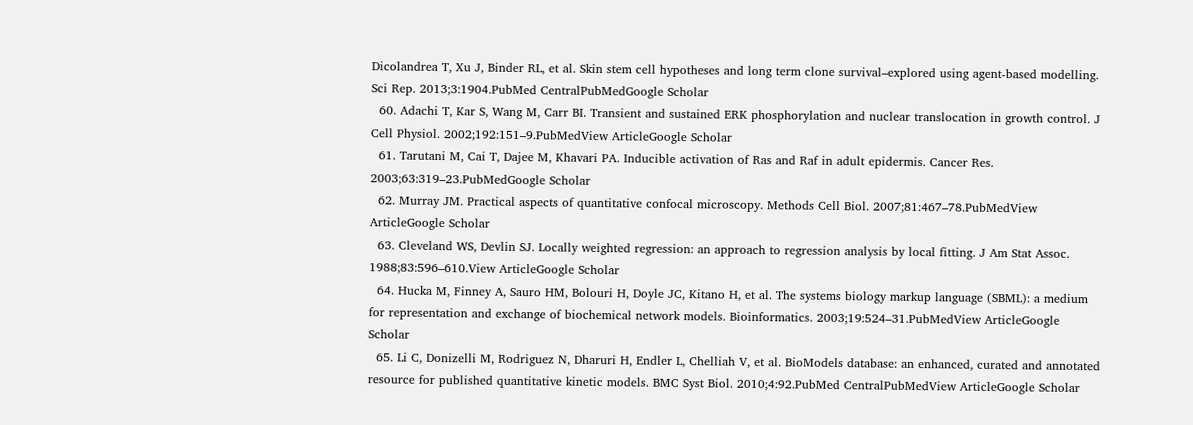Dicolandrea T, Xu J, Binder RL, et al. Skin stem cell hypotheses and long term clone survival–explored using agent-based modelling. Sci Rep. 2013;3:1904.PubMed CentralPubMedGoogle Scholar
  60. Adachi T, Kar S, Wang M, Carr BI. Transient and sustained ERK phosphorylation and nuclear translocation in growth control. J Cell Physiol. 2002;192:151–9.PubMedView ArticleGoogle Scholar
  61. Tarutani M, Cai T, Dajee M, Khavari PA. Inducible activation of Ras and Raf in adult epidermis. Cancer Res. 2003;63:319–23.PubMedGoogle Scholar
  62. Murray JM. Practical aspects of quantitative confocal microscopy. Methods Cell Biol. 2007;81:467–78.PubMedView ArticleGoogle Scholar
  63. Cleveland WS, Devlin SJ. Locally weighted regression: an approach to regression analysis by local fitting. J Am Stat Assoc. 1988;83:596–610.View ArticleGoogle Scholar
  64. Hucka M, Finney A, Sauro HM, Bolouri H, Doyle JC, Kitano H, et al. The systems biology markup language (SBML): a medium for representation and exchange of biochemical network models. Bioinformatics. 2003;19:524–31.PubMedView ArticleGoogle Scholar
  65. Li C, Donizelli M, Rodriguez N, Dharuri H, Endler L, Chelliah V, et al. BioModels database: an enhanced, curated and annotated resource for published quantitative kinetic models. BMC Syst Biol. 2010;4:92.PubMed CentralPubMedView ArticleGoogle Scholar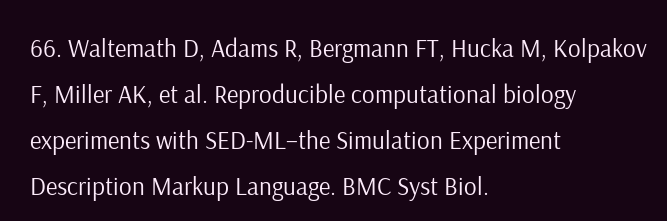66. Waltemath D, Adams R, Bergmann FT, Hucka M, Kolpakov F, Miller AK, et al. Reproducible computational biology experiments with SED-ML–the Simulation Experiment Description Markup Language. BMC Syst Biol.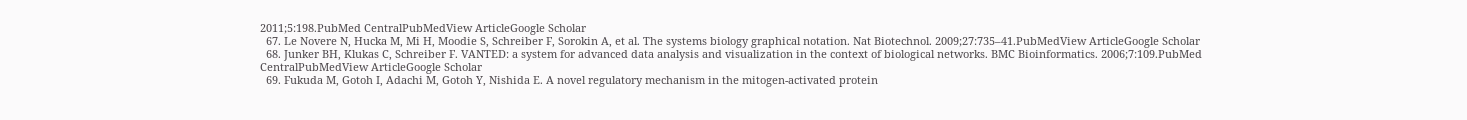2011;5:198.PubMed CentralPubMedView ArticleGoogle Scholar
  67. Le Novere N, Hucka M, Mi H, Moodie S, Schreiber F, Sorokin A, et al. The systems biology graphical notation. Nat Biotechnol. 2009;27:735–41.PubMedView ArticleGoogle Scholar
  68. Junker BH, Klukas C, Schreiber F. VANTED: a system for advanced data analysis and visualization in the context of biological networks. BMC Bioinformatics. 2006;7:109.PubMed CentralPubMedView ArticleGoogle Scholar
  69. Fukuda M, Gotoh I, Adachi M, Gotoh Y, Nishida E. A novel regulatory mechanism in the mitogen-activated protein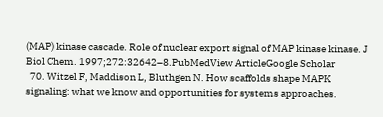(MAP) kinase cascade. Role of nuclear export signal of MAP kinase kinase. J Biol Chem. 1997;272:32642–8.PubMedView ArticleGoogle Scholar
  70. Witzel F, Maddison L, Bluthgen N. How scaffolds shape MAPK signaling: what we know and opportunities for systems approaches.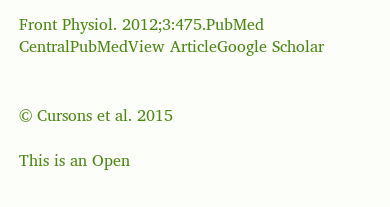Front Physiol. 2012;3:475.PubMed CentralPubMedView ArticleGoogle Scholar


© Cursons et al. 2015

This is an Open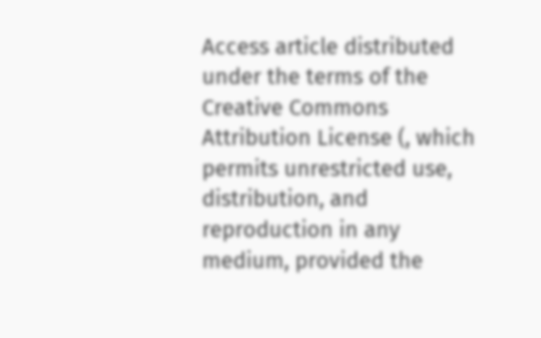Access article distributed under the terms of the Creative Commons Attribution License (, which permits unrestricted use, distribution, and reproduction in any medium, provided the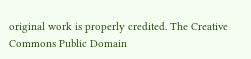original work is properly credited. The Creative Commons Public Domain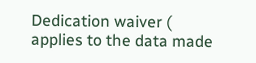Dedication waiver ( applies to the data made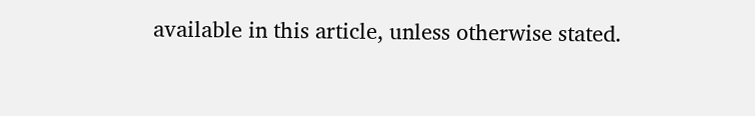available in this article, unless otherwise stated.